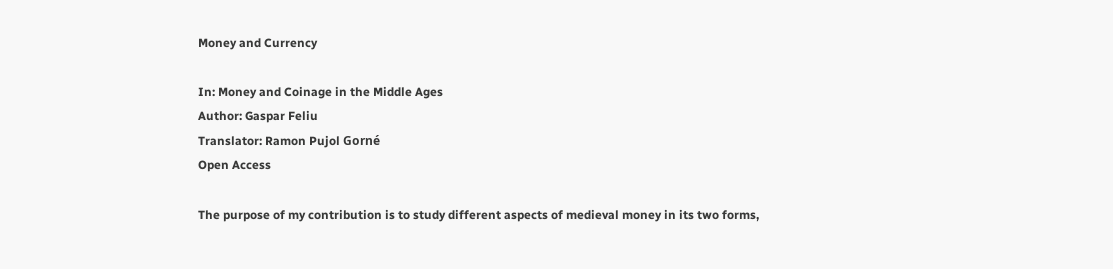Money and Currency

In: Money and Coinage in the Middle Ages
Author: Gaspar Feliu
Translator: Ramon Pujol Gorné
Open Access

The purpose of my contribution is to study different aspects of medieval money in its two forms,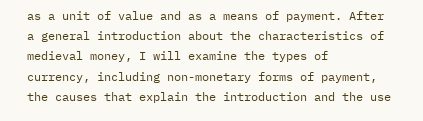as a unit of value and as a means of payment. After a general introduction about the characteristics of medieval money, I will examine the types of currency, including non-monetary forms of payment, the causes that explain the introduction and the use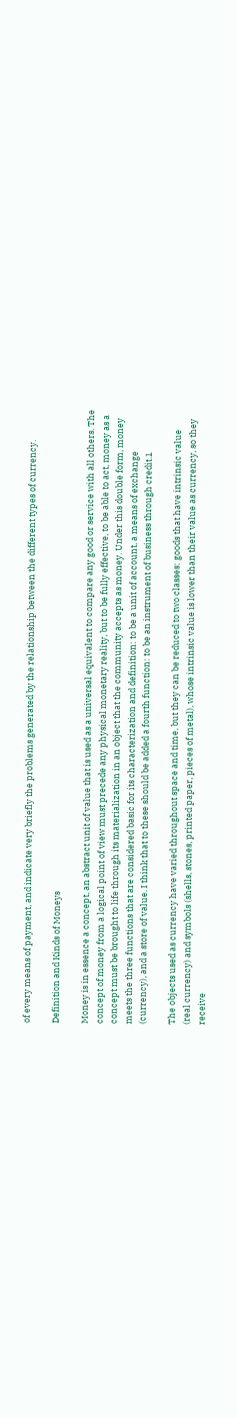of every means of payment, and indicate very briefly the problems generated by the relationship between the different types of currency.

Definition and Kinds of Moneys

Money is in essence a concept, an abstract unit of value that is used as a universal equivalent to compare any good or service with all others. The concept of money from a logical point of view must precede any physical monetary reality, but to be fully effective, to be able to act, money as a concept must be brought to life through its materialization in an object that the community accepts as money. Under this double form, money meets the three functions that are considered basic for its characterization and definition: to be a unit of account, a means of exchange (currency), and a store of value. I think that to these should be added a fourth function: to be an instrument of business through credit.1

The objects used as currency have varied throughout space and time, but they can be reduced to two classes: goods that have intrinsic value (real currency) and symbols (shells, stones, printed paper, pieces of metal), whose intrinsic value is lower than their value as currency, so they receive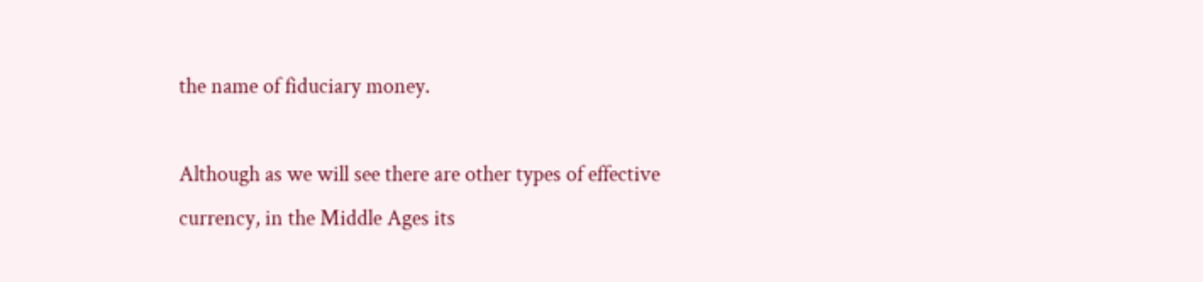the name of fiduciary money.

Although as we will see there are other types of effective currency, in the Middle Ages its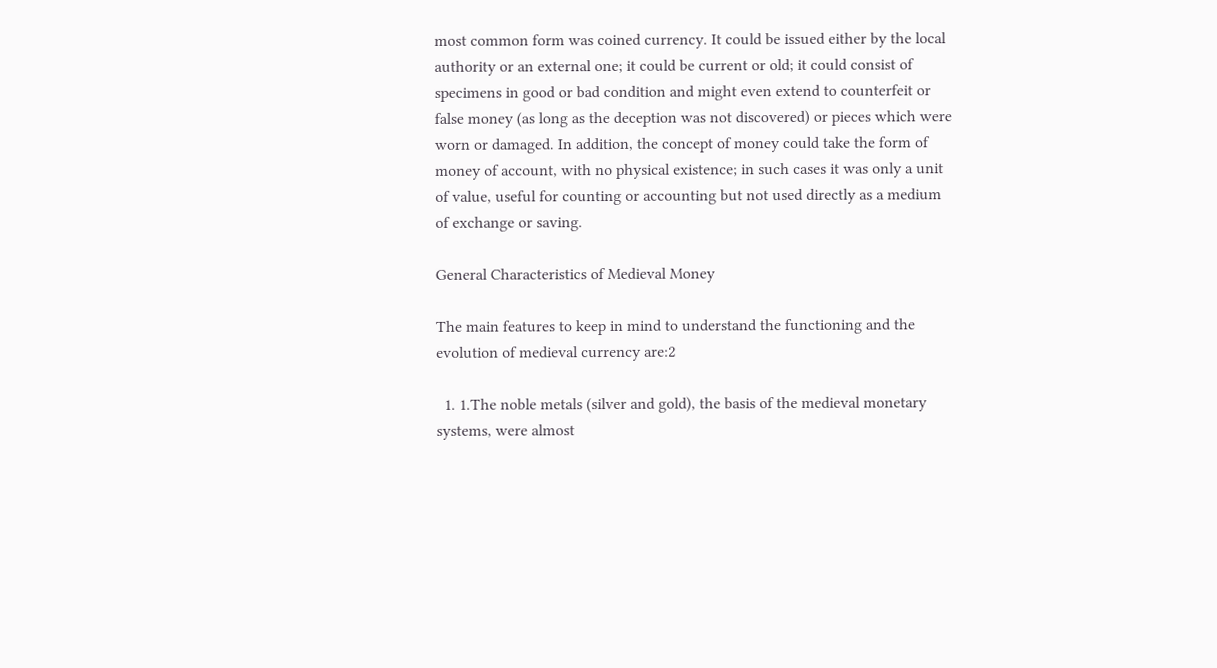most common form was coined currency. It could be issued either by the local authority or an external one; it could be current or old; it could consist of specimens in good or bad condition and might even extend to counterfeit or false money (as long as the deception was not discovered) or pieces which were worn or damaged. In addition, the concept of money could take the form of money of account, with no physical existence; in such cases it was only a unit of value, useful for counting or accounting but not used directly as a medium of exchange or saving.

General Characteristics of Medieval Money

The main features to keep in mind to understand the functioning and the evolution of medieval currency are:2

  1. 1.The noble metals (silver and gold), the basis of the medieval monetary systems, were almost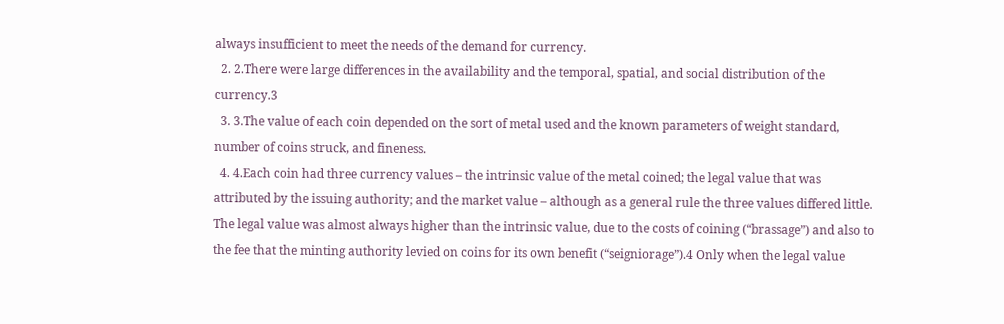always insufficient to meet the needs of the demand for currency.
  2. 2.There were large differences in the availability and the temporal, spatial, and social distribution of the currency.3
  3. 3.The value of each coin depended on the sort of metal used and the known parameters of weight standard, number of coins struck, and fineness.
  4. 4.Each coin had three currency values – the intrinsic value of the metal coined; the legal value that was attributed by the issuing authority; and the market value – although as a general rule the three values differed little. The legal value was almost always higher than the intrinsic value, due to the costs of coining (“brassage”) and also to the fee that the minting authority levied on coins for its own benefit (“seigniorage”).4 Only when the legal value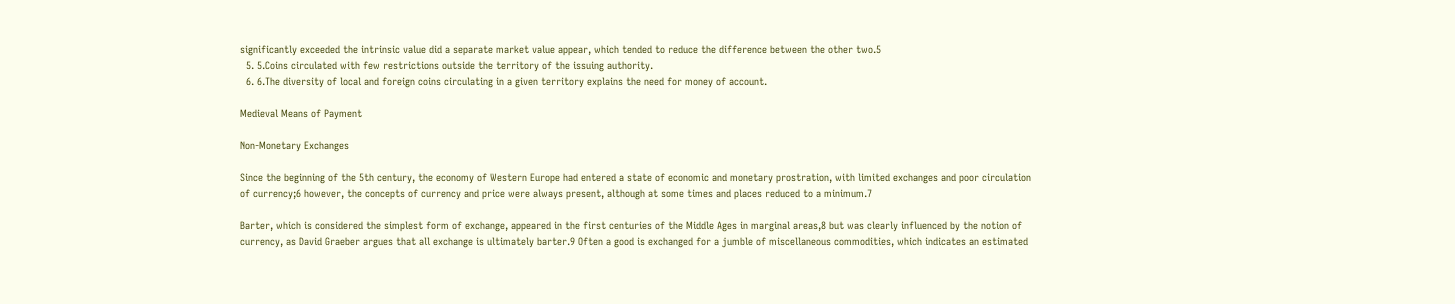significantly exceeded the intrinsic value did a separate market value appear, which tended to reduce the difference between the other two.5
  5. 5.Coins circulated with few restrictions outside the territory of the issuing authority.
  6. 6.The diversity of local and foreign coins circulating in a given territory explains the need for money of account.

Medieval Means of Payment

Non-Monetary Exchanges

Since the beginning of the 5th century, the economy of Western Europe had entered a state of economic and monetary prostration, with limited exchanges and poor circulation of currency;6 however, the concepts of currency and price were always present, although at some times and places reduced to a minimum.7

Barter, which is considered the simplest form of exchange, appeared in the first centuries of the Middle Ages in marginal areas,8 but was clearly influenced by the notion of currency, as David Graeber argues that all exchange is ultimately barter.9 Often a good is exchanged for a jumble of miscellaneous commodities, which indicates an estimated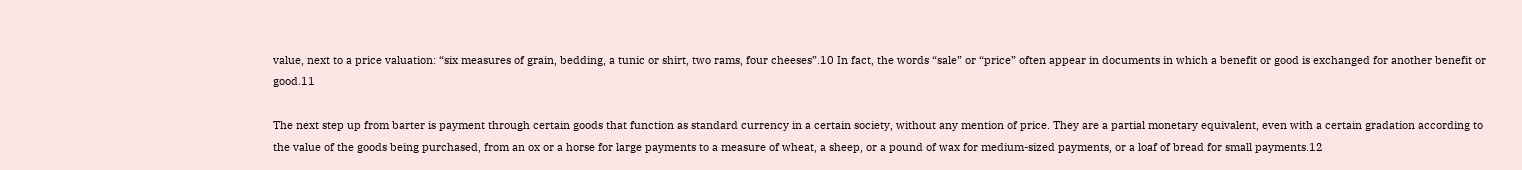value, next to a price valuation: “six measures of grain, bedding, a tunic or shirt, two rams, four cheeses”.10 In fact, the words “sale” or “price” often appear in documents in which a benefit or good is exchanged for another benefit or good.11

The next step up from barter is payment through certain goods that function as standard currency in a certain society, without any mention of price. They are a partial monetary equivalent, even with a certain gradation according to the value of the goods being purchased, from an ox or a horse for large payments to a measure of wheat, a sheep, or a pound of wax for medium-sized payments, or a loaf of bread for small payments.12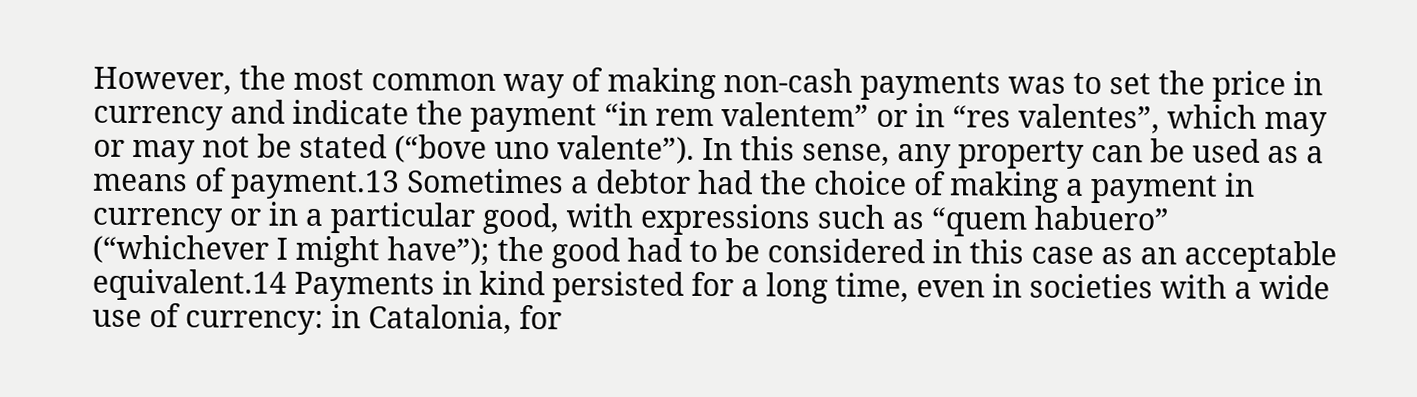However, the most common way of making non-cash payments was to set the price in currency and indicate the payment “in rem valentem” or in “res valentes”, which may or may not be stated (“bove uno valente”). In this sense, any property can be used as a means of payment.13 Sometimes a debtor had the choice of making a payment in currency or in a particular good, with expressions such as “quem habuero” (“whichever I might have”); the good had to be considered in this case as an acceptable equivalent.14 Payments in kind persisted for a long time, even in societies with a wide use of currency: in Catalonia, for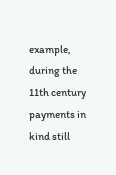example, during the 11th century payments in kind still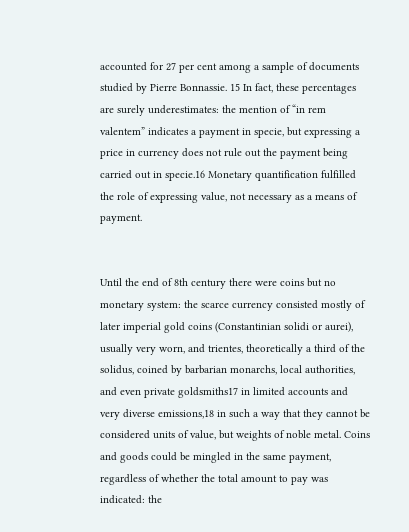accounted for 27 per cent among a sample of documents studied by Pierre Bonnassie. 15 In fact, these percentages are surely underestimates: the mention of “in rem valentem” indicates a payment in specie, but expressing a price in currency does not rule out the payment being carried out in specie.16 Monetary quantification fulfilled the role of expressing value, not necessary as a means of payment.


Until the end of 8th century there were coins but no monetary system: the scarce currency consisted mostly of later imperial gold coins (Constantinian solidi or aurei), usually very worn, and trientes, theoretically a third of the solidus, coined by barbarian monarchs, local authorities, and even private goldsmiths17 in limited accounts and very diverse emissions,18 in such a way that they cannot be considered units of value, but weights of noble metal. Coins and goods could be mingled in the same payment, regardless of whether the total amount to pay was indicated: the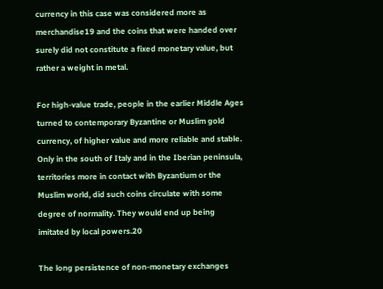currency in this case was considered more as merchandise19 and the coins that were handed over surely did not constitute a fixed monetary value, but rather a weight in metal.

For high-value trade, people in the earlier Middle Ages turned to contemporary Byzantine or Muslim gold currency, of higher value and more reliable and stable. Only in the south of Italy and in the Iberian peninsula, territories more in contact with Byzantium or the Muslim world, did such coins circulate with some degree of normality. They would end up being imitated by local powers.20

The long persistence of non-monetary exchanges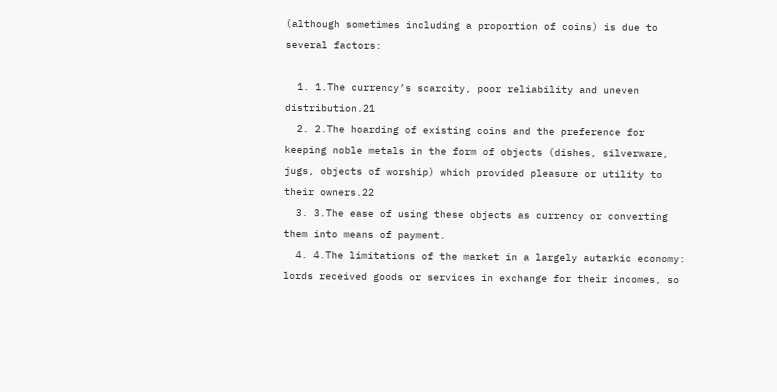(although sometimes including a proportion of coins) is due to several factors:

  1. 1.The currency’s scarcity, poor reliability and uneven distribution.21
  2. 2.The hoarding of existing coins and the preference for keeping noble metals in the form of objects (dishes, silverware, jugs, objects of worship) which provided pleasure or utility to their owners.22
  3. 3.The ease of using these objects as currency or converting them into means of payment.
  4. 4.The limitations of the market in a largely autarkic economy: lords received goods or services in exchange for their incomes, so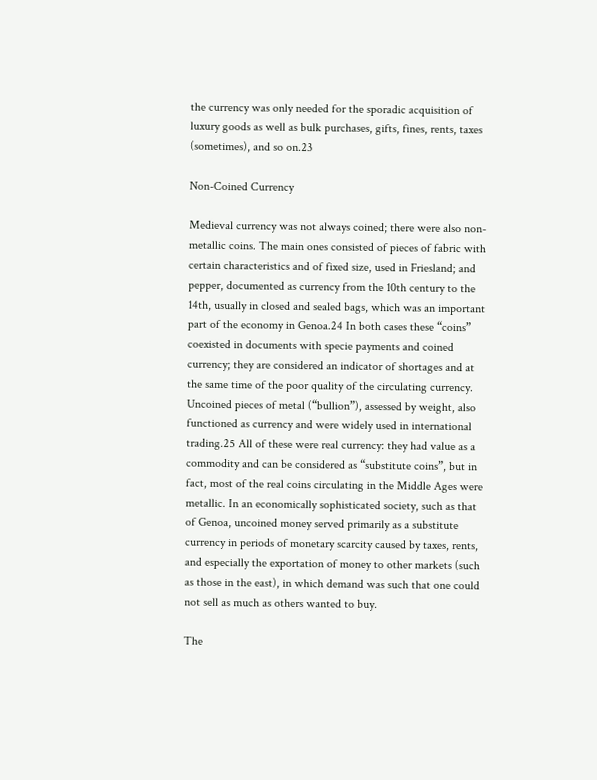the currency was only needed for the sporadic acquisition of luxury goods as well as bulk purchases, gifts, fines, rents, taxes (sometimes), and so on.23

Non-Coined Currency

Medieval currency was not always coined; there were also non-metallic coins. The main ones consisted of pieces of fabric with certain characteristics and of fixed size, used in Friesland; and pepper, documented as currency from the 10th century to the 14th, usually in closed and sealed bags, which was an important part of the economy in Genoa.24 In both cases these “coins” coexisted in documents with specie payments and coined currency; they are considered an indicator of shortages and at the same time of the poor quality of the circulating currency. Uncoined pieces of metal (“bullion”), assessed by weight, also functioned as currency and were widely used in international trading.25 All of these were real currency: they had value as a commodity and can be considered as “substitute coins”, but in fact, most of the real coins circulating in the Middle Ages were metallic. In an economically sophisticated society, such as that of Genoa, uncoined money served primarily as a substitute currency in periods of monetary scarcity caused by taxes, rents, and especially the exportation of money to other markets (such as those in the east), in which demand was such that one could not sell as much as others wanted to buy.

The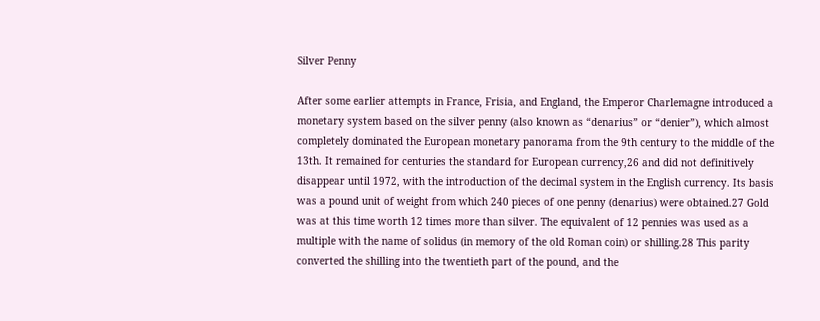Silver Penny

After some earlier attempts in France, Frisia, and England, the Emperor Charlemagne introduced a monetary system based on the silver penny (also known as “denarius” or “denier”), which almost completely dominated the European monetary panorama from the 9th century to the middle of the 13th. It remained for centuries the standard for European currency,26 and did not definitively disappear until 1972, with the introduction of the decimal system in the English currency. Its basis was a pound unit of weight from which 240 pieces of one penny (denarius) were obtained.27 Gold was at this time worth 12 times more than silver. The equivalent of 12 pennies was used as a multiple with the name of solidus (in memory of the old Roman coin) or shilling.28 This parity converted the shilling into the twentieth part of the pound, and the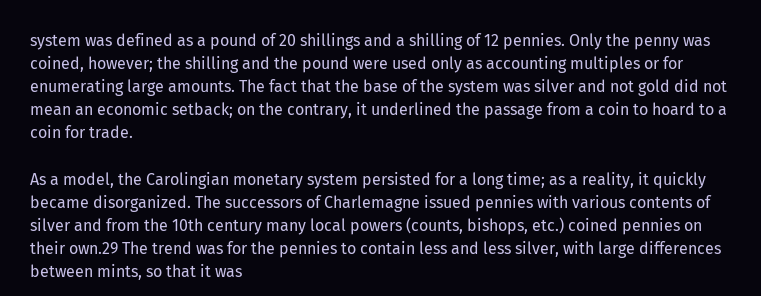system was defined as a pound of 20 shillings and a shilling of 12 pennies. Only the penny was coined, however; the shilling and the pound were used only as accounting multiples or for enumerating large amounts. The fact that the base of the system was silver and not gold did not mean an economic setback; on the contrary, it underlined the passage from a coin to hoard to a coin for trade.

As a model, the Carolingian monetary system persisted for a long time; as a reality, it quickly became disorganized. The successors of Charlemagne issued pennies with various contents of silver and from the 10th century many local powers (counts, bishops, etc.) coined pennies on their own.29 The trend was for the pennies to contain less and less silver, with large differences between mints, so that it was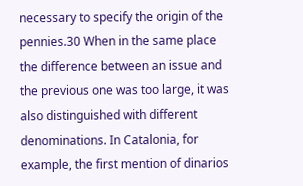necessary to specify the origin of the pennies.30 When in the same place the difference between an issue and the previous one was too large, it was also distinguished with different denominations. In Catalonia, for example, the first mention of dinarios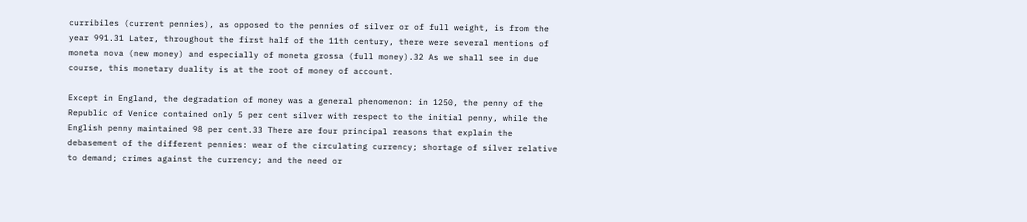curribiles (current pennies), as opposed to the pennies of silver or of full weight, is from the year 991.31 Later, throughout the first half of the 11th century, there were several mentions of moneta nova (new money) and especially of moneta grossa (full money).32 As we shall see in due course, this monetary duality is at the root of money of account.

Except in England, the degradation of money was a general phenomenon: in 1250, the penny of the Republic of Venice contained only 5 per cent silver with respect to the initial penny, while the English penny maintained 98 per cent.33 There are four principal reasons that explain the debasement of the different pennies: wear of the circulating currency; shortage of silver relative to demand; crimes against the currency; and the need or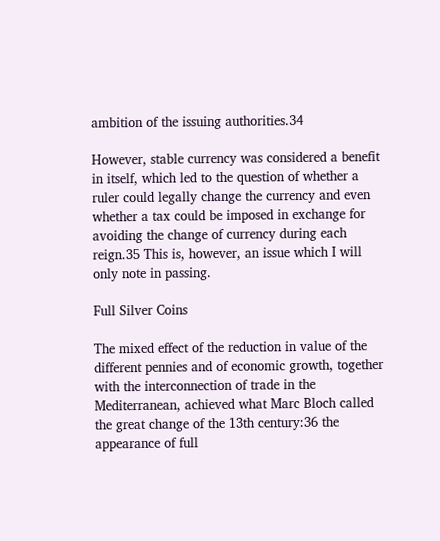ambition of the issuing authorities.34

However, stable currency was considered a benefit in itself, which led to the question of whether a ruler could legally change the currency and even whether a tax could be imposed in exchange for avoiding the change of currency during each reign.35 This is, however, an issue which I will only note in passing.

Full Silver Coins

The mixed effect of the reduction in value of the different pennies and of economic growth, together with the interconnection of trade in the Mediterranean, achieved what Marc Bloch called the great change of the 13th century:36 the appearance of full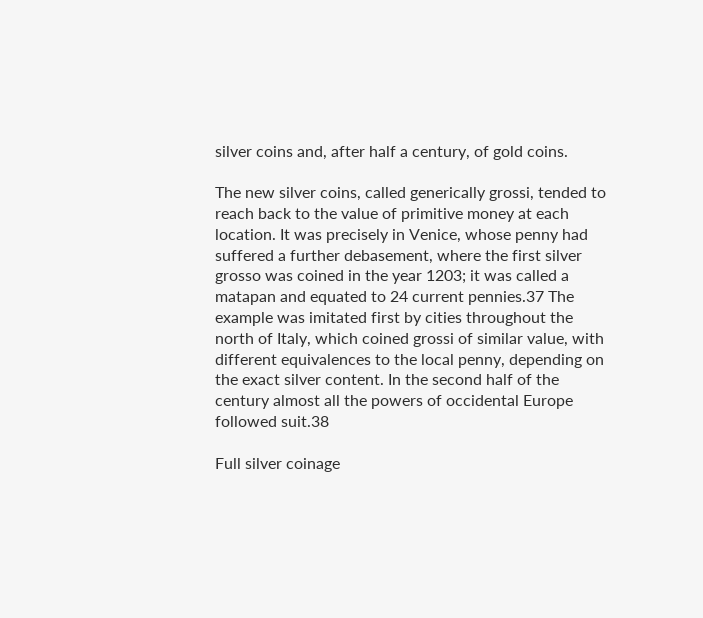silver coins and, after half a century, of gold coins.

The new silver coins, called generically grossi, tended to reach back to the value of primitive money at each location. It was precisely in Venice, whose penny had suffered a further debasement, where the first silver grosso was coined in the year 1203; it was called a matapan and equated to 24 current pennies.37 The example was imitated first by cities throughout the north of Italy, which coined grossi of similar value, with different equivalences to the local penny, depending on the exact silver content. In the second half of the century almost all the powers of occidental Europe followed suit.38

Full silver coinage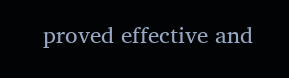proved effective and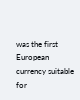was the first European currency suitable for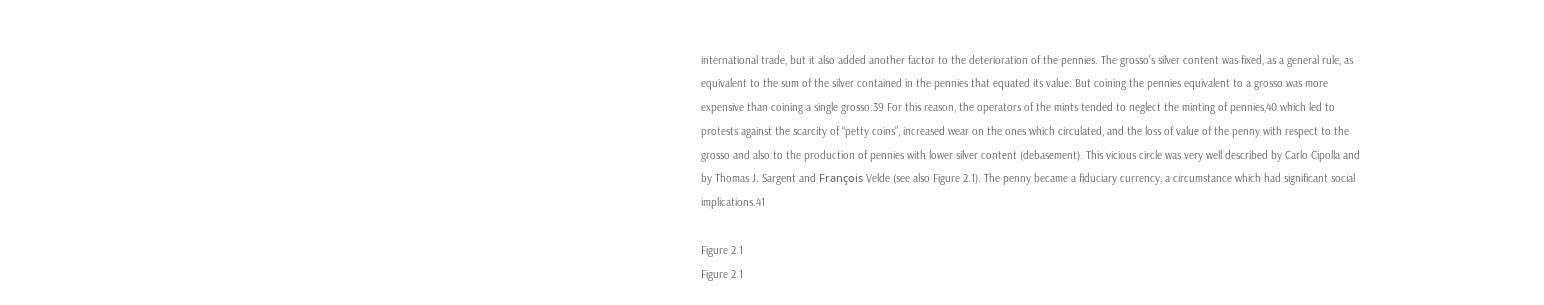international trade, but it also added another factor to the deterioration of the pennies. The grosso’s silver content was fixed, as a general rule, as equivalent to the sum of the silver contained in the pennies that equated its value. But coining the pennies equivalent to a grosso was more expensive than coining a single grosso.39 For this reason, the operators of the mints tended to neglect the minting of pennies,40 which led to protests against the scarcity of “petty coins”, increased wear on the ones which circulated, and the loss of value of the penny with respect to the grosso and also to the production of pennies with lower silver content (debasement). This vicious circle was very well described by Carlo Cipolla and by Thomas J. Sargent and François Velde (see also Figure 2.1). The penny became a fiduciary currency, a circumstance which had significant social implications.41

Figure 2.1
Figure 2.1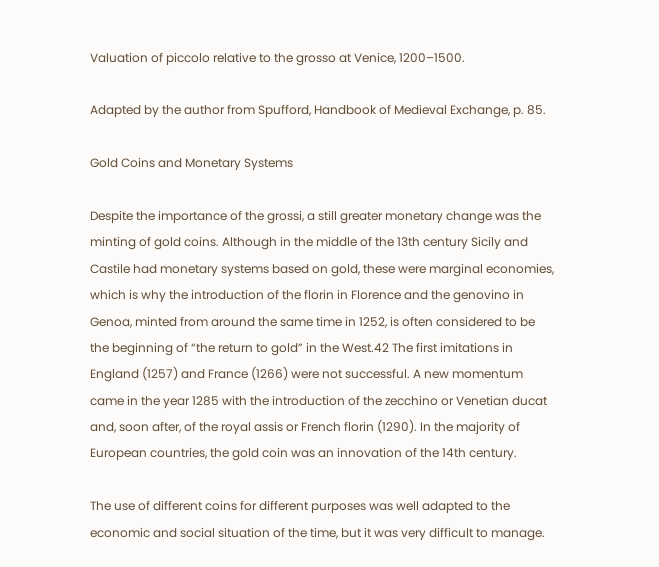Valuation of piccolo relative to the grosso at Venice, 1200–1500.

Adapted by the author from Spufford, Handbook of Medieval Exchange, p. 85.

Gold Coins and Monetary Systems

Despite the importance of the grossi, a still greater monetary change was the minting of gold coins. Although in the middle of the 13th century Sicily and Castile had monetary systems based on gold, these were marginal economies, which is why the introduction of the florin in Florence and the genovino in Genoa, minted from around the same time in 1252, is often considered to be the beginning of “the return to gold” in the West.42 The first imitations in England (1257) and France (1266) were not successful. A new momentum came in the year 1285 with the introduction of the zecchino or Venetian ducat and, soon after, of the royal assis or French florin (1290). In the majority of European countries, the gold coin was an innovation of the 14th century.

The use of different coins for different purposes was well adapted to the economic and social situation of the time, but it was very difficult to manage.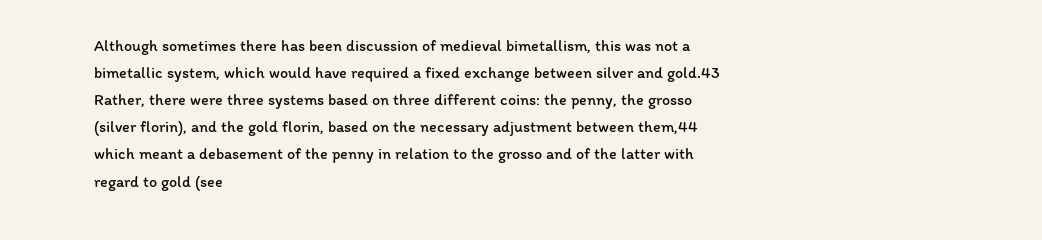Although sometimes there has been discussion of medieval bimetallism, this was not a bimetallic system, which would have required a fixed exchange between silver and gold.43 Rather, there were three systems based on three different coins: the penny, the grosso (silver florin), and the gold florin, based on the necessary adjustment between them,44 which meant a debasement of the penny in relation to the grosso and of the latter with regard to gold (see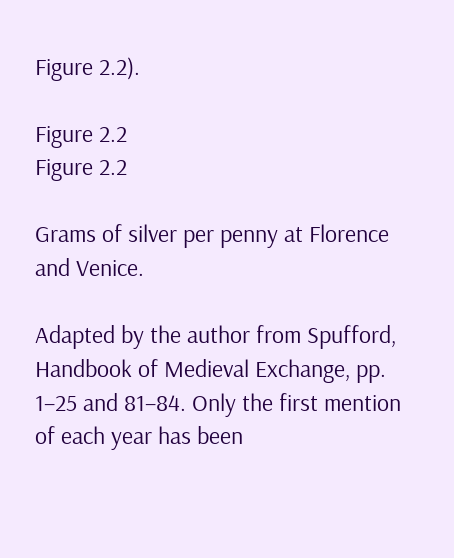Figure 2.2).

Figure 2.2
Figure 2.2

Grams of silver per penny at Florence and Venice.

Adapted by the author from Spufford, Handbook of Medieval Exchange, pp. 1–25 and 81–84. Only the first mention of each year has been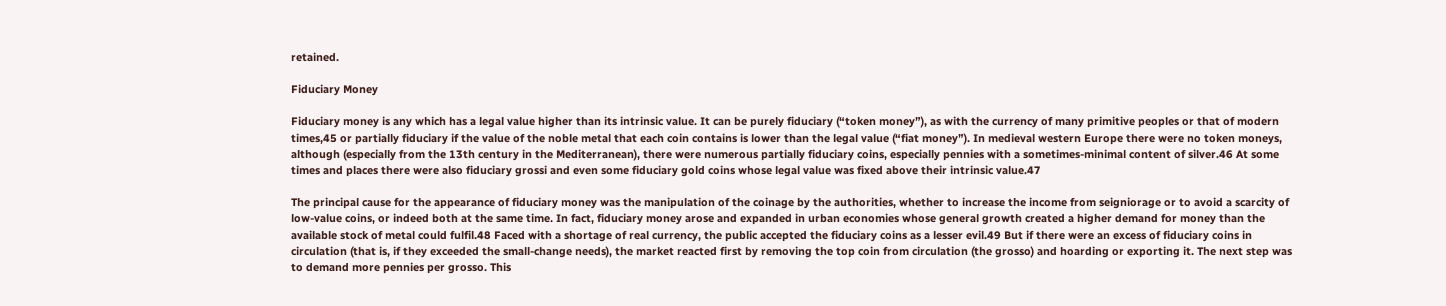retained.

Fiduciary Money

Fiduciary money is any which has a legal value higher than its intrinsic value. It can be purely fiduciary (“token money”), as with the currency of many primitive peoples or that of modern times,45 or partially fiduciary if the value of the noble metal that each coin contains is lower than the legal value (“fiat money”). In medieval western Europe there were no token moneys, although (especially from the 13th century in the Mediterranean), there were numerous partially fiduciary coins, especially pennies with a sometimes-minimal content of silver.46 At some times and places there were also fiduciary grossi and even some fiduciary gold coins whose legal value was fixed above their intrinsic value.47

The principal cause for the appearance of fiduciary money was the manipulation of the coinage by the authorities, whether to increase the income from seigniorage or to avoid a scarcity of low-value coins, or indeed both at the same time. In fact, fiduciary money arose and expanded in urban economies whose general growth created a higher demand for money than the available stock of metal could fulfil.48 Faced with a shortage of real currency, the public accepted the fiduciary coins as a lesser evil.49 But if there were an excess of fiduciary coins in circulation (that is, if they exceeded the small-change needs), the market reacted first by removing the top coin from circulation (the grosso) and hoarding or exporting it. The next step was to demand more pennies per grosso. This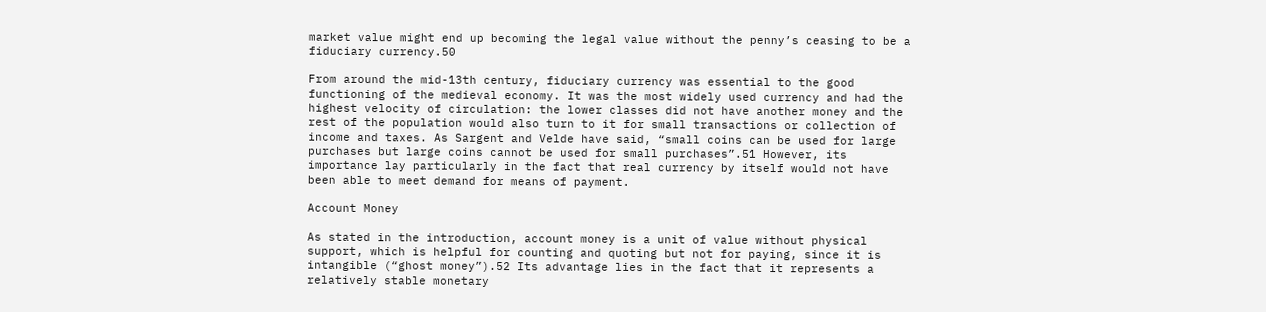market value might end up becoming the legal value without the penny’s ceasing to be a fiduciary currency.50

From around the mid-13th century, fiduciary currency was essential to the good functioning of the medieval economy. It was the most widely used currency and had the highest velocity of circulation: the lower classes did not have another money and the rest of the population would also turn to it for small transactions or collection of income and taxes. As Sargent and Velde have said, “small coins can be used for large purchases but large coins cannot be used for small purchases”.51 However, its importance lay particularly in the fact that real currency by itself would not have been able to meet demand for means of payment.

Account Money

As stated in the introduction, account money is a unit of value without physical support, which is helpful for counting and quoting but not for paying, since it is intangible (“ghost money”).52 Its advantage lies in the fact that it represents a relatively stable monetary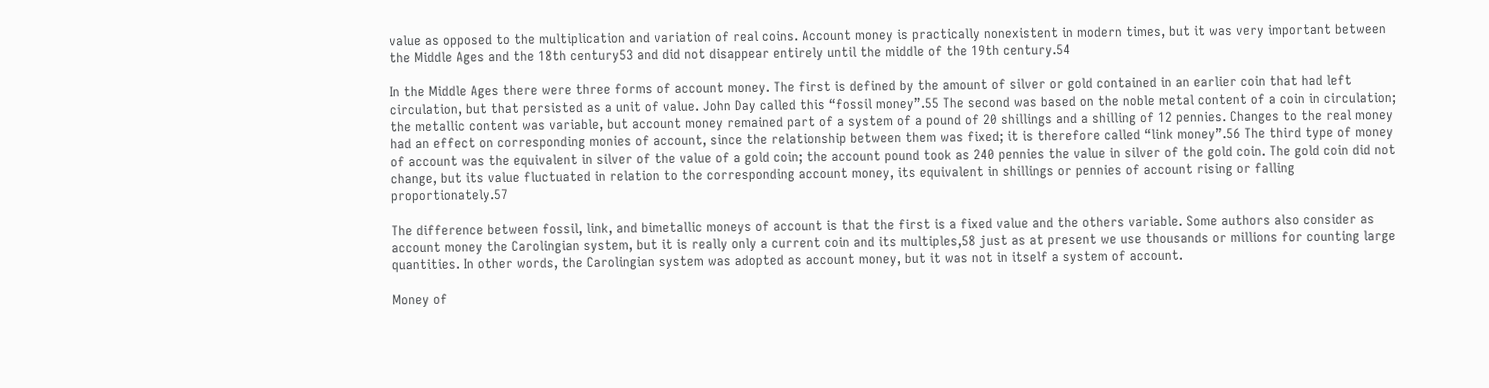value as opposed to the multiplication and variation of real coins. Account money is practically nonexistent in modern times, but it was very important between the Middle Ages and the 18th century53 and did not disappear entirely until the middle of the 19th century.54

In the Middle Ages there were three forms of account money. The first is defined by the amount of silver or gold contained in an earlier coin that had left circulation, but that persisted as a unit of value. John Day called this “fossil money”.55 The second was based on the noble metal content of a coin in circulation; the metallic content was variable, but account money remained part of a system of a pound of 20 shillings and a shilling of 12 pennies. Changes to the real money had an effect on corresponding monies of account, since the relationship between them was fixed; it is therefore called “link money”.56 The third type of money of account was the equivalent in silver of the value of a gold coin; the account pound took as 240 pennies the value in silver of the gold coin. The gold coin did not change, but its value fluctuated in relation to the corresponding account money, its equivalent in shillings or pennies of account rising or falling proportionately.57

The difference between fossil, link, and bimetallic moneys of account is that the first is a fixed value and the others variable. Some authors also consider as account money the Carolingian system, but it is really only a current coin and its multiples,58 just as at present we use thousands or millions for counting large quantities. In other words, the Carolingian system was adopted as account money, but it was not in itself a system of account.

Money of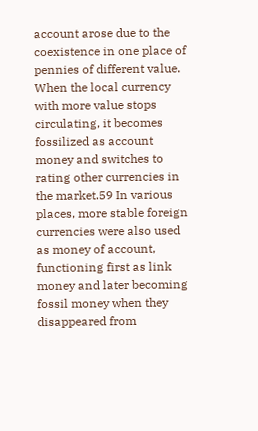account arose due to the coexistence in one place of pennies of different value. When the local currency with more value stops circulating, it becomes fossilized as account money and switches to rating other currencies in the market.59 In various places, more stable foreign currencies were also used as money of account, functioning first as link money and later becoming fossil money when they disappeared from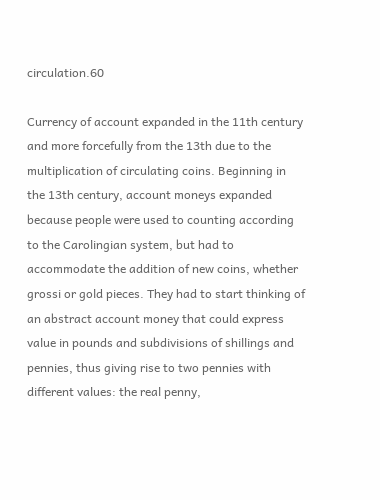circulation.60

Currency of account expanded in the 11th century and more forcefully from the 13th due to the multiplication of circulating coins. Beginning in the 13th century, account moneys expanded because people were used to counting according to the Carolingian system, but had to accommodate the addition of new coins, whether grossi or gold pieces. They had to start thinking of an abstract account money that could express value in pounds and subdivisions of shillings and pennies, thus giving rise to two pennies with different values: the real penny,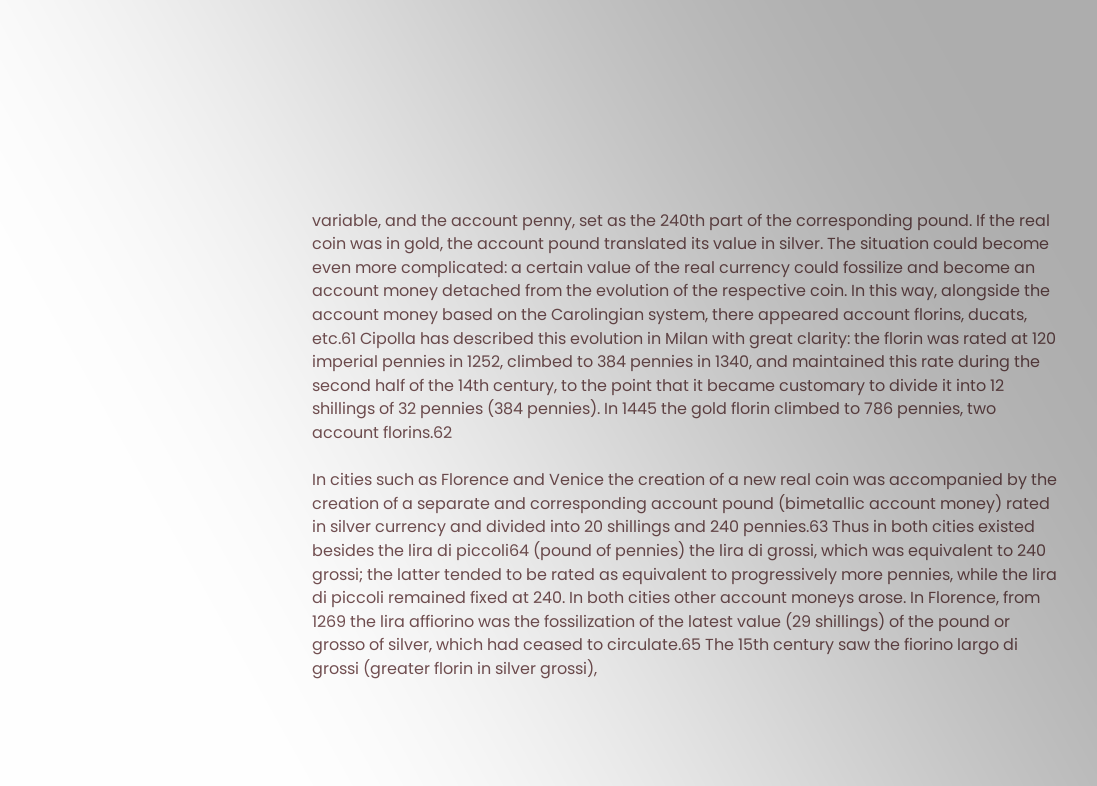variable, and the account penny, set as the 240th part of the corresponding pound. If the real coin was in gold, the account pound translated its value in silver. The situation could become even more complicated: a certain value of the real currency could fossilize and become an account money detached from the evolution of the respective coin. In this way, alongside the account money based on the Carolingian system, there appeared account florins, ducats, etc.61 Cipolla has described this evolution in Milan with great clarity: the florin was rated at 120 imperial pennies in 1252, climbed to 384 pennies in 1340, and maintained this rate during the second half of the 14th century, to the point that it became customary to divide it into 12 shillings of 32 pennies (384 pennies). In 1445 the gold florin climbed to 786 pennies, two account florins.62

In cities such as Florence and Venice the creation of a new real coin was accompanied by the creation of a separate and corresponding account pound (bimetallic account money) rated in silver currency and divided into 20 shillings and 240 pennies.63 Thus in both cities existed besides the lira di piccoli64 (pound of pennies) the lira di grossi, which was equivalent to 240 grossi; the latter tended to be rated as equivalent to progressively more pennies, while the lira di piccoli remained fixed at 240. In both cities other account moneys arose. In Florence, from 1269 the lira affiorino was the fossilization of the latest value (29 shillings) of the pound or grosso of silver, which had ceased to circulate.65 The 15th century saw the fiorino largo di grossi (greater florin in silver grossi),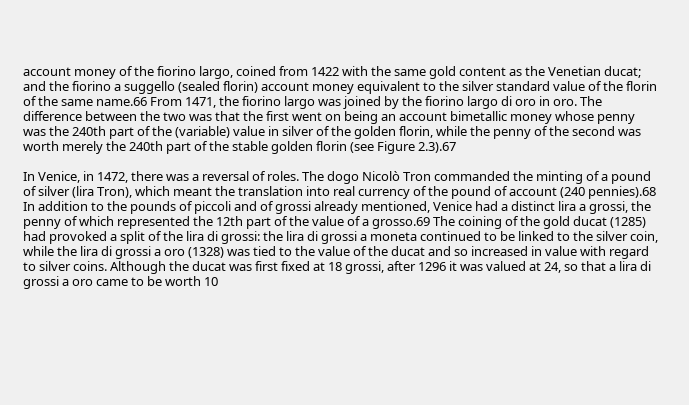account money of the fiorino largo, coined from 1422 with the same gold content as the Venetian ducat; and the fiorino a suggello (sealed florin) account money equivalent to the silver standard value of the florin of the same name.66 From 1471, the fiorino largo was joined by the fiorino largo di oro in oro. The difference between the two was that the first went on being an account bimetallic money whose penny was the 240th part of the (variable) value in silver of the golden florin, while the penny of the second was worth merely the 240th part of the stable golden florin (see Figure 2.3).67

In Venice, in 1472, there was a reversal of roles. The dogo Nicolò Tron commanded the minting of a pound of silver (lira Tron), which meant the translation into real currency of the pound of account (240 pennies).68 In addition to the pounds of piccoli and of grossi already mentioned, Venice had a distinct lira a grossi, the penny of which represented the 12th part of the value of a grosso.69 The coining of the gold ducat (1285) had provoked a split of the lira di grossi: the lira di grossi a moneta continued to be linked to the silver coin, while the lira di grossi a oro (1328) was tied to the value of the ducat and so increased in value with regard to silver coins. Although the ducat was first fixed at 18 grossi, after 1296 it was valued at 24, so that a lira di grossi a oro came to be worth 10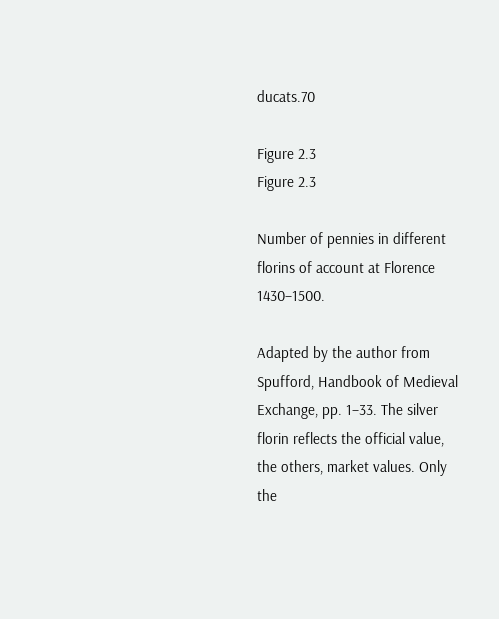ducats.70

Figure 2.3
Figure 2.3

Number of pennies in different florins of account at Florence 1430–1500.

Adapted by the author from Spufford, Handbook of Medieval Exchange, pp. 1–33. The silver florin reflects the official value, the others, market values. Only the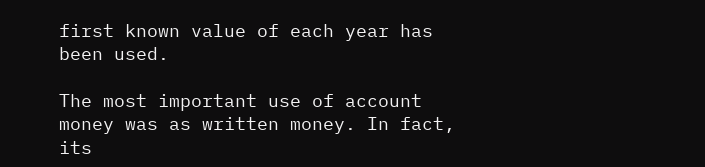first known value of each year has been used.

The most important use of account money was as written money. In fact, its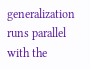generalization runs parallel with the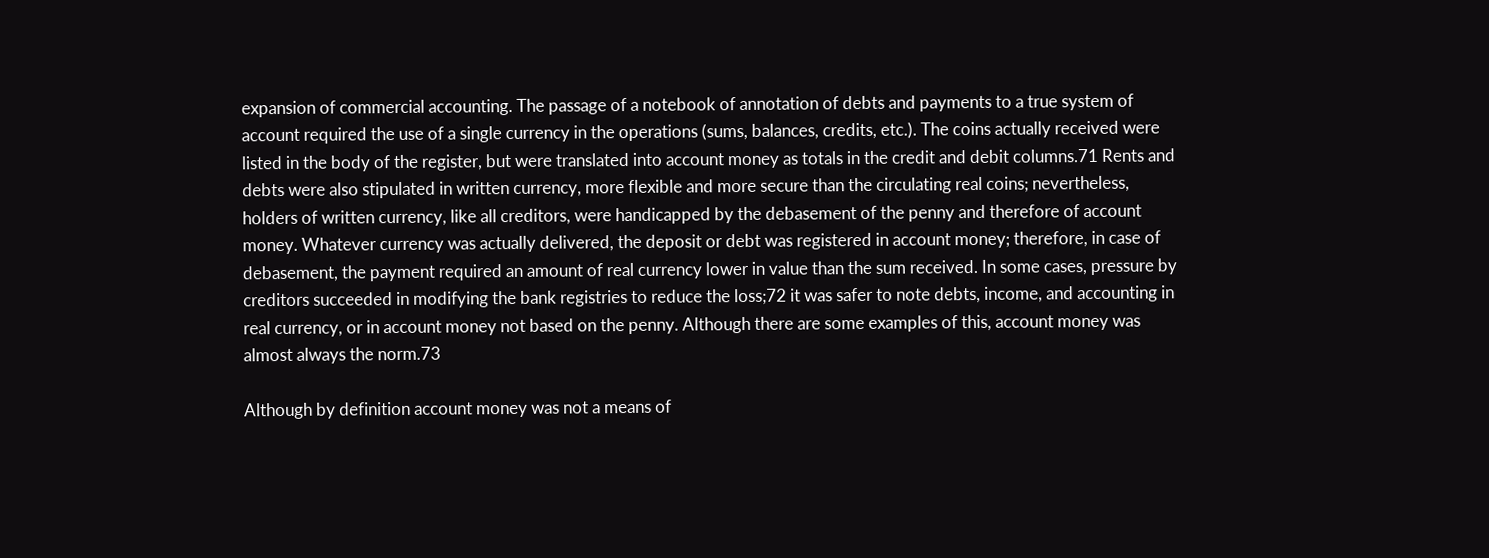expansion of commercial accounting. The passage of a notebook of annotation of debts and payments to a true system of account required the use of a single currency in the operations (sums, balances, credits, etc.). The coins actually received were listed in the body of the register, but were translated into account money as totals in the credit and debit columns.71 Rents and debts were also stipulated in written currency, more flexible and more secure than the circulating real coins; nevertheless, holders of written currency, like all creditors, were handicapped by the debasement of the penny and therefore of account money. Whatever currency was actually delivered, the deposit or debt was registered in account money; therefore, in case of debasement, the payment required an amount of real currency lower in value than the sum received. In some cases, pressure by creditors succeeded in modifying the bank registries to reduce the loss;72 it was safer to note debts, income, and accounting in real currency, or in account money not based on the penny. Although there are some examples of this, account money was almost always the norm.73

Although by definition account money was not a means of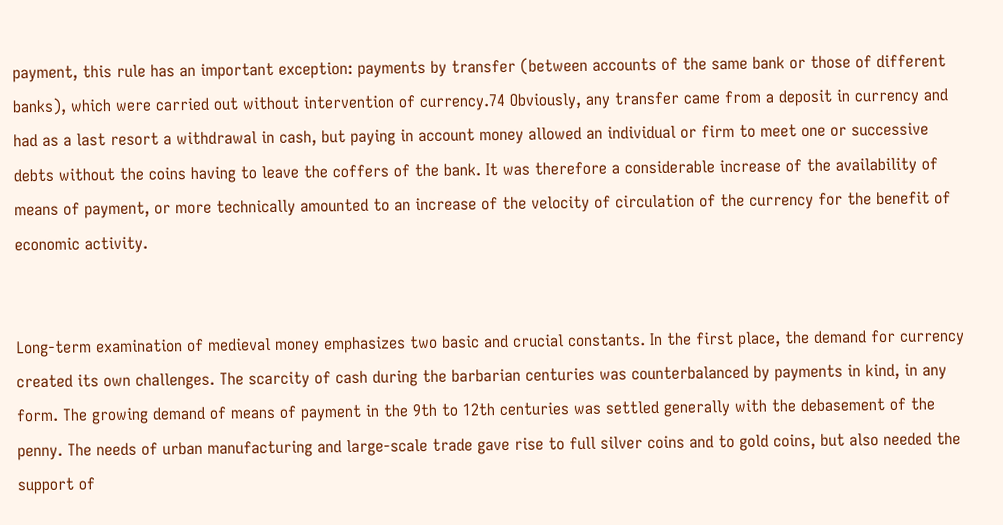payment, this rule has an important exception: payments by transfer (between accounts of the same bank or those of different banks), which were carried out without intervention of currency.74 Obviously, any transfer came from a deposit in currency and had as a last resort a withdrawal in cash, but paying in account money allowed an individual or firm to meet one or successive debts without the coins having to leave the coffers of the bank. It was therefore a considerable increase of the availability of means of payment, or more technically amounted to an increase of the velocity of circulation of the currency for the benefit of economic activity.


Long-term examination of medieval money emphasizes two basic and crucial constants. In the first place, the demand for currency created its own challenges. The scarcity of cash during the barbarian centuries was counterbalanced by payments in kind, in any form. The growing demand of means of payment in the 9th to 12th centuries was settled generally with the debasement of the penny. The needs of urban manufacturing and large-scale trade gave rise to full silver coins and to gold coins, but also needed the support of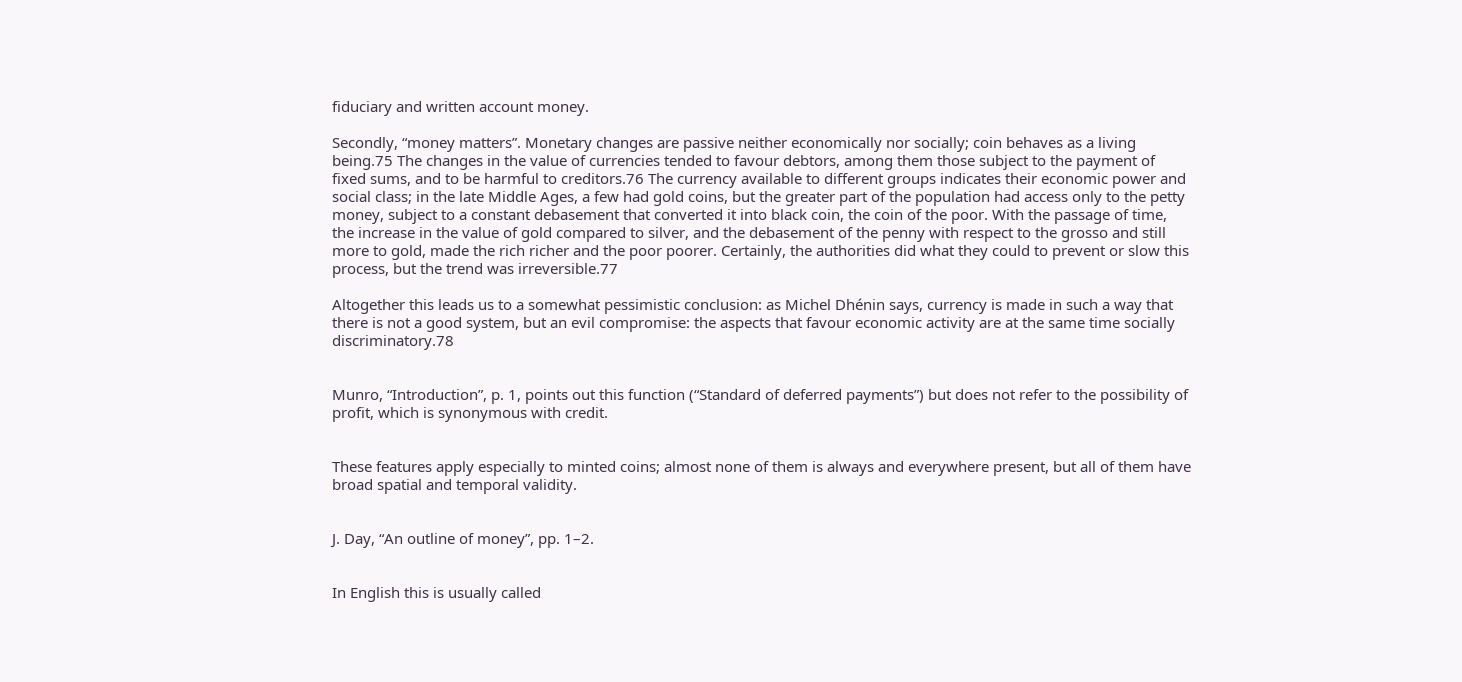fiduciary and written account money.

Secondly, “money matters”. Monetary changes are passive neither economically nor socially; coin behaves as a living being.75 The changes in the value of currencies tended to favour debtors, among them those subject to the payment of fixed sums, and to be harmful to creditors.76 The currency available to different groups indicates their economic power and social class; in the late Middle Ages, a few had gold coins, but the greater part of the population had access only to the petty money, subject to a constant debasement that converted it into black coin, the coin of the poor. With the passage of time, the increase in the value of gold compared to silver, and the debasement of the penny with respect to the grosso and still more to gold, made the rich richer and the poor poorer. Certainly, the authorities did what they could to prevent or slow this process, but the trend was irreversible.77

Altogether this leads us to a somewhat pessimistic conclusion: as Michel Dhénin says, currency is made in such a way that there is not a good system, but an evil compromise: the aspects that favour economic activity are at the same time socially discriminatory.78


Munro, “Introduction”, p. 1, points out this function (“Standard of deferred payments”) but does not refer to the possibility of profit, which is synonymous with credit.


These features apply especially to minted coins; almost none of them is always and everywhere present, but all of them have broad spatial and temporal validity.


J. Day, “An outline of money”, pp. 1–2.


In English this is usually called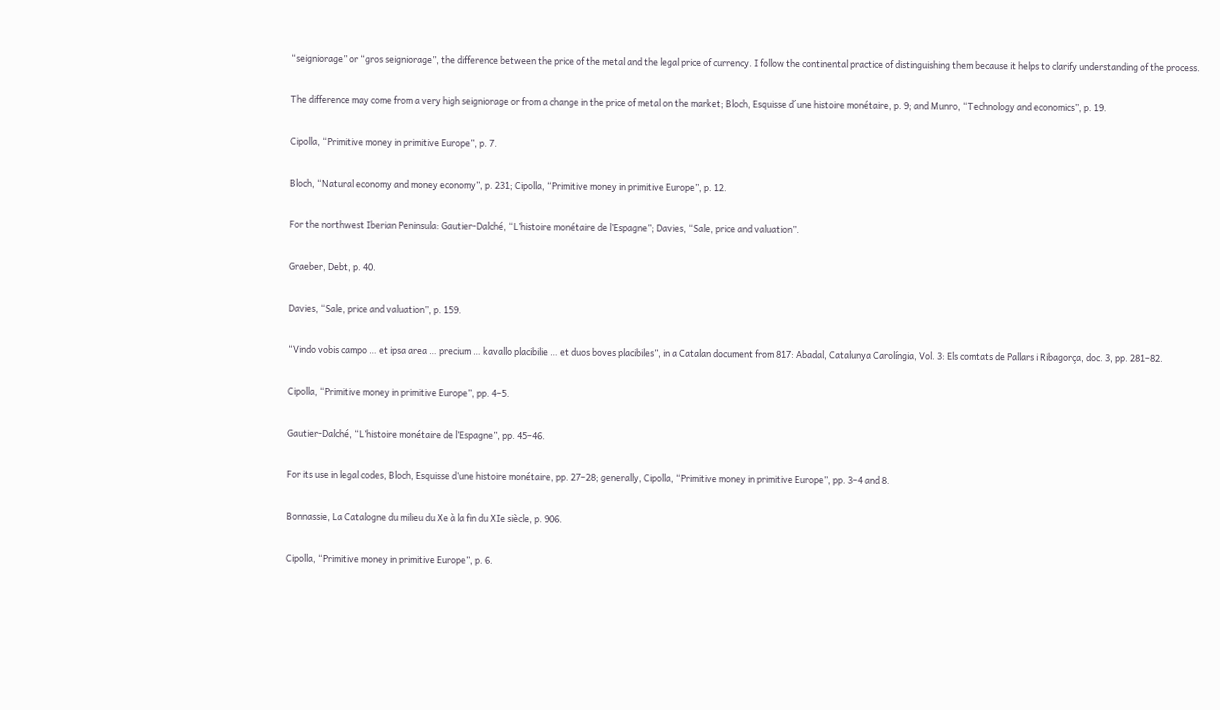“seigniorage” or “gros seigniorage”, the difference between the price of the metal and the legal price of currency. I follow the continental practice of distinguishing them because it helps to clarify understanding of the process.


The difference may come from a very high seigniorage or from a change in the price of metal on the market; Bloch, Esquisse d´une histoire monétaire, p. 9; and Munro, “Technology and economics”, p. 19.


Cipolla, “Primitive money in primitive Europe”, p. 7.


Bloch, “Natural economy and money economy”, p. 231; Cipolla, “Primitive money in primitive Europe”, p. 12.


For the northwest Iberian Peninsula: Gautier-Dalché, “L’histoire monétaire de l’Espagne”; Davies, “Sale, price and valuation”.


Graeber, Debt, p. 40.


Davies, “Sale, price and valuation”, p. 159.


“Vindo vobis campo … et ipsa area … precium … kavallo placibilie … et duos boves placibiles”, in a Catalan document from 817: Abadal, Catalunya Carolíngia, Vol. 3: Els comtats de Pallars i Ribagorça, doc. 3, pp. 281–82.


Cipolla, “Primitive money in primitive Europe”, pp. 4–5.


Gautier-Dalché, “L’histoire monétaire de l’Espagne”, pp. 45–46.


For its use in legal codes, Bloch, Esquisse d’une histoire monétaire, pp. 27–28; generally, Cipolla, “Primitive money in primitive Europe”, pp. 3–4 and 8.


Bonnassie, La Catalogne du milieu du Xe à la fin du XIe siècle, p. 906.


Cipolla, “Primitive money in primitive Europe”, p. 6.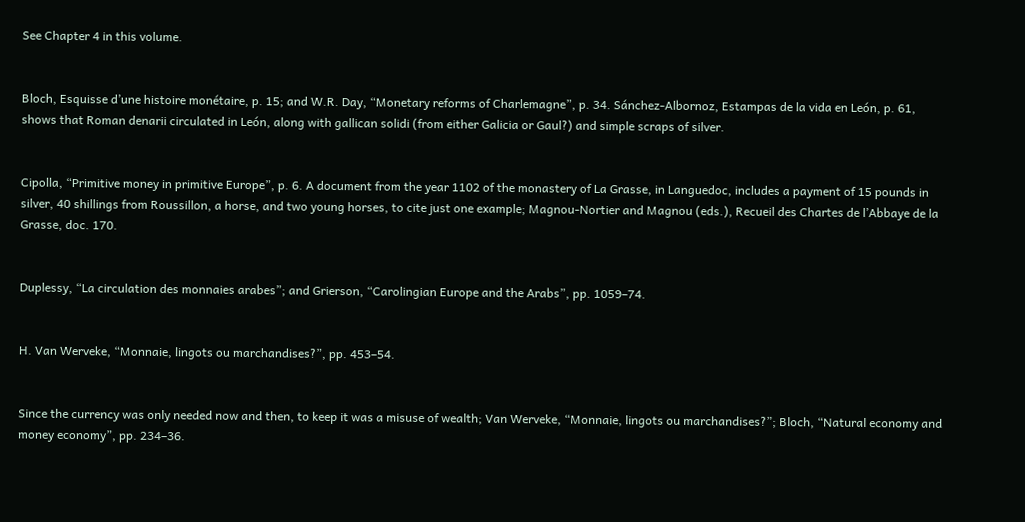See Chapter 4 in this volume.


Bloch, Esquisse d’une histoire monétaire, p. 15; and W.R. Day, “Monetary reforms of Charlemagne”, p. 34. Sánchez-Albornoz, Estampas de la vida en León, p. 61, shows that Roman denarii circulated in León, along with gallican solidi (from either Galicia or Gaul?) and simple scraps of silver.


Cipolla, “Primitive money in primitive Europe”, p. 6. A document from the year 1102 of the monastery of La Grasse, in Languedoc, includes a payment of 15 pounds in silver, 40 shillings from Roussillon, a horse, and two young horses, to cite just one example; Magnou-Nortier and Magnou (eds.), Recueil des Chartes de l’Abbaye de la Grasse, doc. 170.


Duplessy, “La circulation des monnaies arabes”; and Grierson, “Carolingian Europe and the Arabs”, pp. 1059–74.


H. Van Werveke, “Monnaie, lingots ou marchandises?”, pp. 453–54.


Since the currency was only needed now and then, to keep it was a misuse of wealth; Van Werveke, “Monnaie, lingots ou marchandises?”; Bloch, “Natural economy and money economy”, pp. 234–36.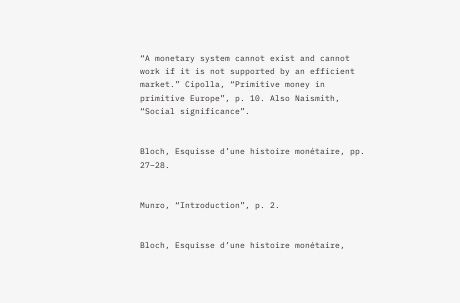“A monetary system cannot exist and cannot work if it is not supported by an efficient market.” Cipolla, “Primitive money in primitive Europe”, p. 10. Also Naismith, “Social significance”.


Bloch, Esquisse d’une histoire monétaire, pp. 27–28.


Munro, “Introduction”, p. 2.


Bloch, Esquisse d’une histoire monétaire,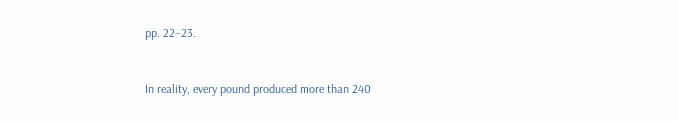pp. 22–23.


In reality, every pound produced more than 240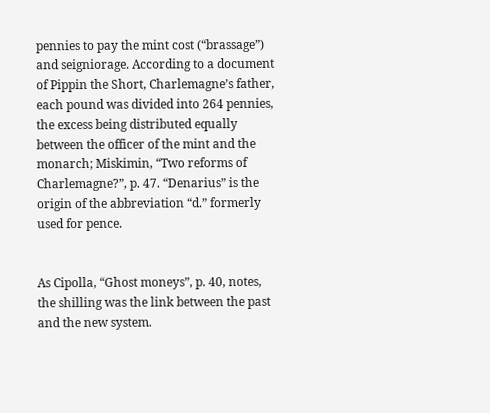pennies to pay the mint cost (“brassage”) and seigniorage. According to a document of Pippin the Short, Charlemagne’s father, each pound was divided into 264 pennies, the excess being distributed equally between the officer of the mint and the monarch; Miskimin, “Two reforms of Charlemagne?”, p. 47. “Denarius” is the origin of the abbreviation “d.” formerly used for pence.


As Cipolla, “Ghost moneys”, p. 40, notes, the shilling was the link between the past and the new system.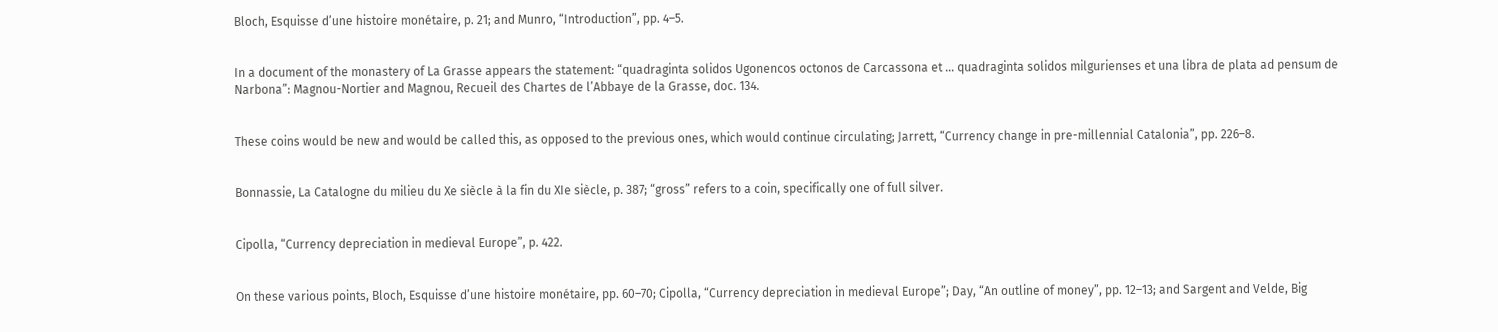Bloch, Esquisse d’une histoire monétaire, p. 21; and Munro, “Introduction”, pp. 4–5.


In a document of the monastery of La Grasse appears the statement: “quadraginta solidos Ugonencos octonos de Carcassona et … quadraginta solidos milgurienses et una libra de plata ad pensum de Narbona”: Magnou-Nortier and Magnou, Recueil des Chartes de l’Abbaye de la Grasse, doc. 134.


These coins would be new and would be called this, as opposed to the previous ones, which would continue circulating; Jarrett, “Currency change in pre-millennial Catalonia”, pp. 226–8.


Bonnassie, La Catalogne du milieu du Xe siècle à la fin du XIe siècle, p. 387; “gross” refers to a coin, specifically one of full silver.


Cipolla, “Currency depreciation in medieval Europe”, p. 422.


On these various points, Bloch, Esquisse d’une histoire monétaire, pp. 60–70; Cipolla, “Currency depreciation in medieval Europe”; Day, “An outline of money”, pp. 12–13; and Sargent and Velde, Big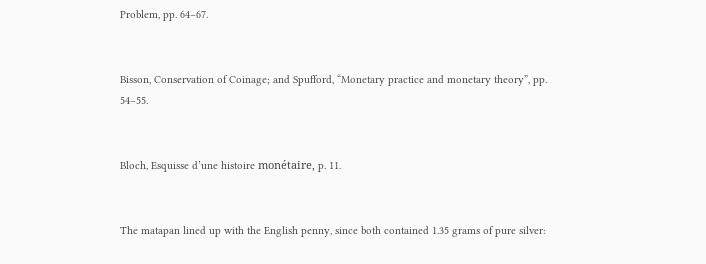Problem, pp. 64–67.


Bisson, Conservation of Coinage; and Spufford, “Monetary practice and monetary theory”, pp. 54–55.


Bloch, Esquisse d’une histoire monétaire, p. 11.


The matapan lined up with the English penny, since both contained 1.35 grams of pure silver: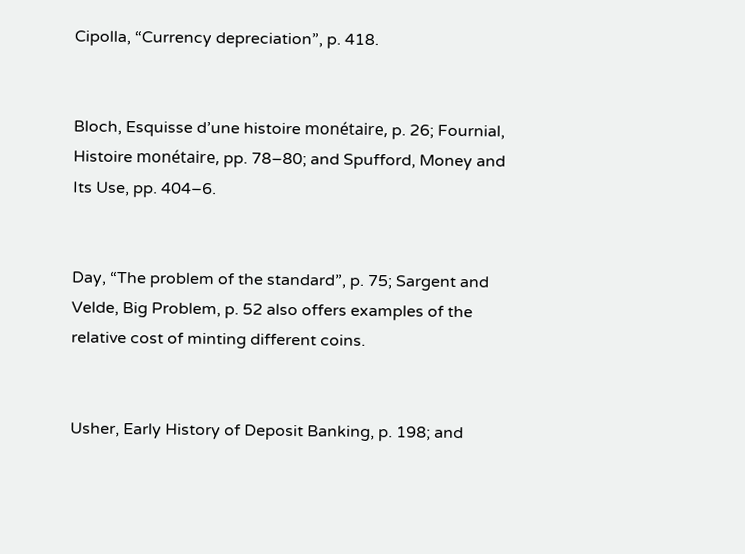Cipolla, “Currency depreciation”, p. 418.


Bloch, Esquisse d’une histoire monétaire, p. 26; Fournial, Histoire monétaire, pp. 78–80; and Spufford, Money and Its Use, pp. 404–6.


Day, “The problem of the standard”, p. 75; Sargent and Velde, Big Problem, p. 52 also offers examples of the relative cost of minting different coins.


Usher, Early History of Deposit Banking, p. 198; and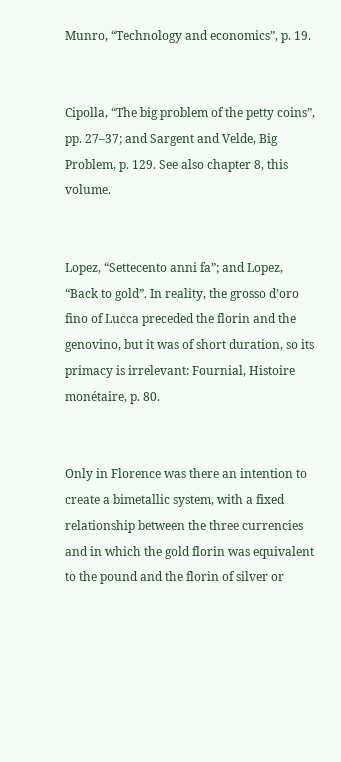Munro, “Technology and economics”, p. 19.


Cipolla, “The big problem of the petty coins”, pp. 27–37; and Sargent and Velde, Big Problem, p. 129. See also chapter 8, this volume.


Lopez, “Settecento anni fa”; and Lopez, “Back to gold”. In reality, the grosso d’oro fino of Lucca preceded the florin and the genovino, but it was of short duration, so its primacy is irrelevant: Fournial, Histoire monétaire, p. 80.


Only in Florence was there an intention to create a bimetallic system, with a fixed relationship between the three currencies and in which the gold florin was equivalent to the pound and the florin of silver or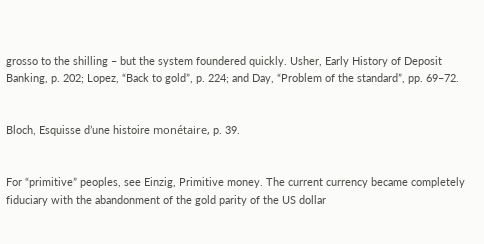grosso to the shilling – but the system foundered quickly. Usher, Early History of Deposit Banking, p. 202; Lopez, “Back to gold”, p. 224; and Day, “Problem of the standard”, pp. 69–72.


Bloch, Esquisse d’une histoire monétaire, p. 39.


For “primitive” peoples, see Einzig, Primitive money. The current currency became completely fiduciary with the abandonment of the gold parity of the US dollar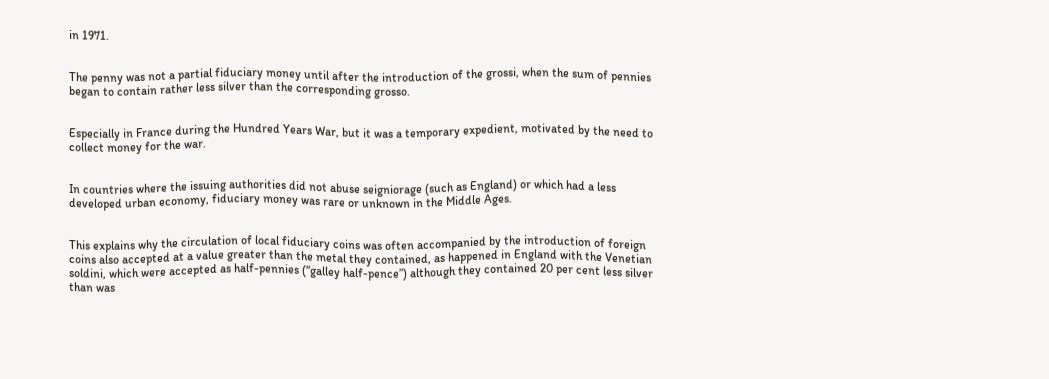in 1971.


The penny was not a partial fiduciary money until after the introduction of the grossi, when the sum of pennies began to contain rather less silver than the corresponding grosso.


Especially in France during the Hundred Years War, but it was a temporary expedient, motivated by the need to collect money for the war.


In countries where the issuing authorities did not abuse seigniorage (such as England) or which had a less developed urban economy, fiduciary money was rare or unknown in the Middle Ages.


This explains why the circulation of local fiduciary coins was often accompanied by the introduction of foreign coins also accepted at a value greater than the metal they contained, as happened in England with the Venetian soldini, which were accepted as half-pennies (“galley half-pence”) although they contained 20 per cent less silver than was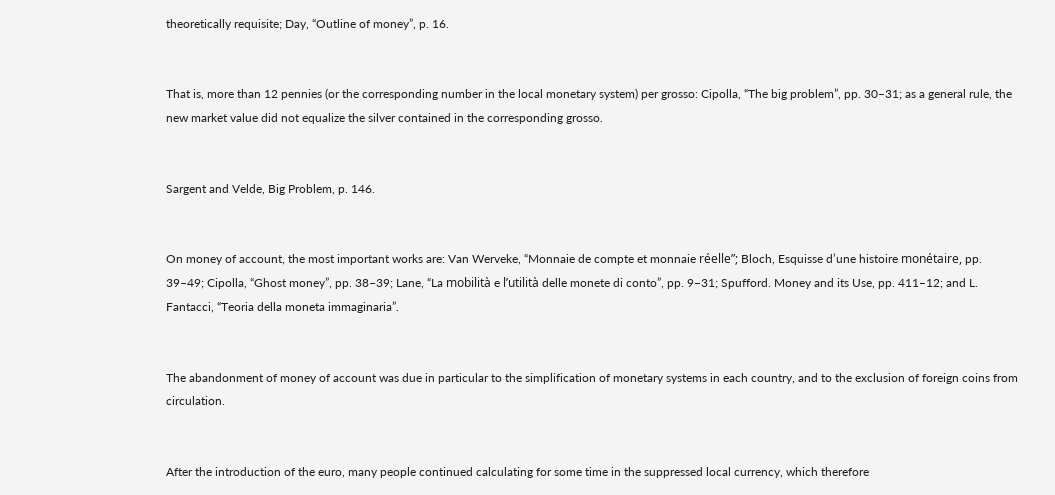theoretically requisite; Day, “Outline of money”, p. 16.


That is, more than 12 pennies (or the corresponding number in the local monetary system) per grosso: Cipolla, “The big problem”, pp. 30–31; as a general rule, the new market value did not equalize the silver contained in the corresponding grosso.


Sargent and Velde, Big Problem, p. 146.


On money of account, the most important works are: Van Werveke, “Monnaie de compte et monnaie réelle”; Bloch, Esquisse d’une histoire monétaire, pp. 39–49; Cipolla, “Ghost money”, pp. 38–39; Lane, “La mobilità e l’utilità delle monete di conto”, pp. 9–31; Spufford. Money and its Use, pp. 411–12; and L. Fantacci, “Teoria della moneta immaginaria”.


The abandonment of money of account was due in particular to the simplification of monetary systems in each country, and to the exclusion of foreign coins from circulation.


After the introduction of the euro, many people continued calculating for some time in the suppressed local currency, which therefore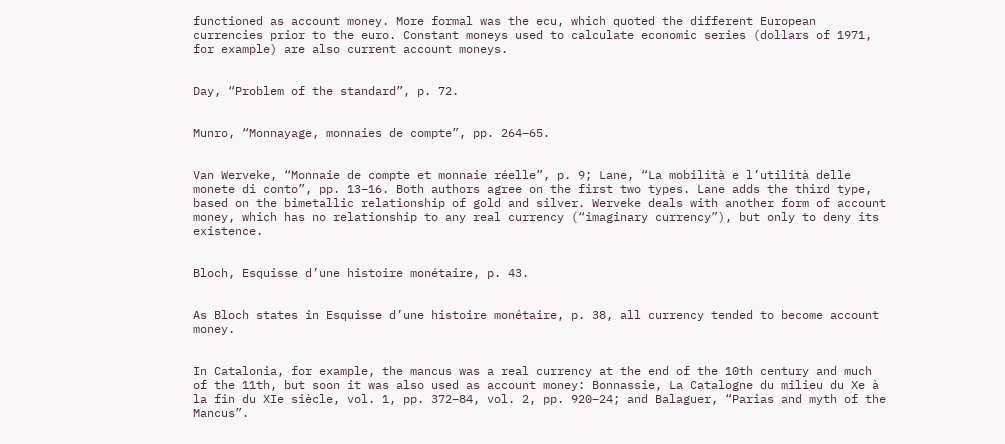functioned as account money. More formal was the ecu, which quoted the different European currencies prior to the euro. Constant moneys used to calculate economic series (dollars of 1971, for example) are also current account moneys.


Day, “Problem of the standard”, p. 72.


Munro, “Monnayage, monnaies de compte”, pp. 264–65.


Van Werveke, “Monnaie de compte et monnaie réelle”, p. 9; Lane, “La mobilità e l’utilità delle monete di conto”, pp. 13–16. Both authors agree on the first two types. Lane adds the third type, based on the bimetallic relationship of gold and silver. Werveke deals with another form of account money, which has no relationship to any real currency (“imaginary currency”), but only to deny its existence.


Bloch, Esquisse d’une histoire monétaire, p. 43.


As Bloch states in Esquisse d’une histoire monétaire, p. 38, all currency tended to become account money.


In Catalonia, for example, the mancus was a real currency at the end of the 10th century and much of the 11th, but soon it was also used as account money: Bonnassie, La Catalogne du milieu du Xe à la fin du XIe siècle, vol. 1, pp. 372–84, vol. 2, pp. 920–24; and Balaguer, “Parias and myth of the Mancus”.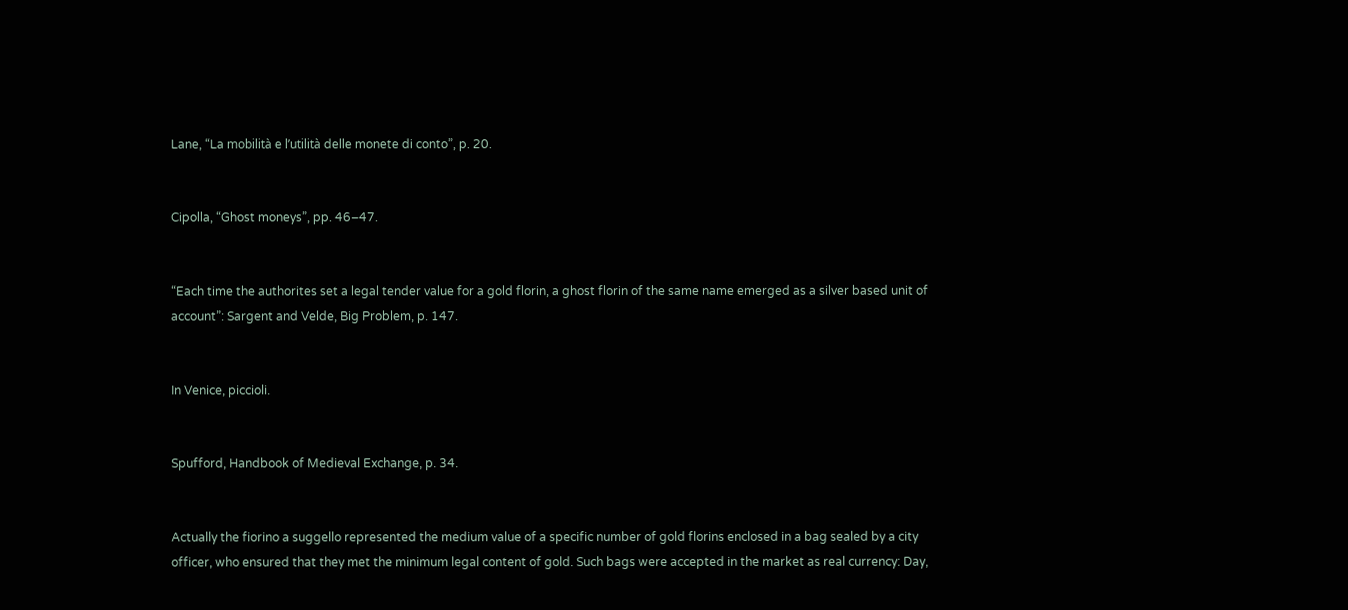Lane, “La mobilità e l’utilità delle monete di conto”, p. 20.


Cipolla, “Ghost moneys”, pp. 46–47.


“Each time the authorites set a legal tender value for a gold florin, a ghost florin of the same name emerged as a silver based unit of account”: Sargent and Velde, Big Problem, p. 147.


In Venice, piccioli.


Spufford, Handbook of Medieval Exchange, p. 34.


Actually the fiorino a suggello represented the medium value of a specific number of gold florins enclosed in a bag sealed by a city officer, who ensured that they met the minimum legal content of gold. Such bags were accepted in the market as real currency: Day,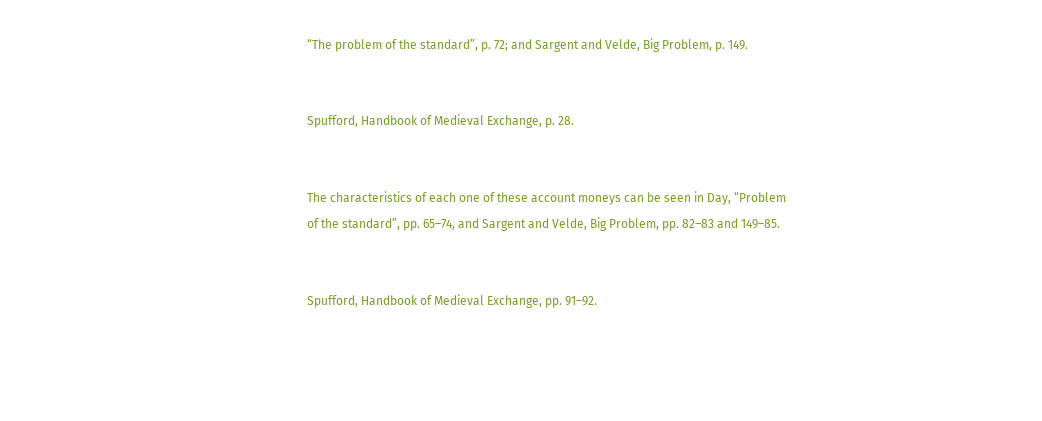“The problem of the standard”, p. 72; and Sargent and Velde, Big Problem, p. 149.


Spufford, Handbook of Medieval Exchange, p. 28.


The characteristics of each one of these account moneys can be seen in Day, “Problem of the standard”, pp. 65–74, and Sargent and Velde, Big Problem, pp. 82–83 and 149–85.


Spufford, Handbook of Medieval Exchange, pp. 91–92.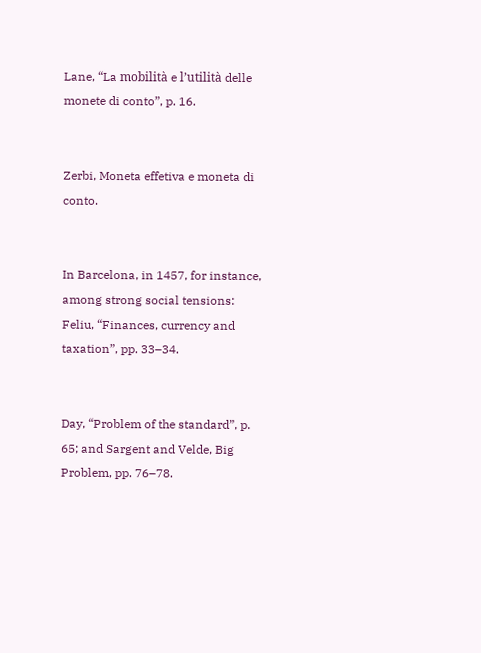Lane, “La mobilità e l’utilità delle monete di conto”, p. 16.


Zerbi, Moneta effetiva e moneta di conto.


In Barcelona, in 1457, for instance, among strong social tensions: Feliu, “Finances, currency and taxation”, pp. 33–34.


Day, “Problem of the standard”, p. 65; and Sargent and Velde, Big Problem, pp. 76–78.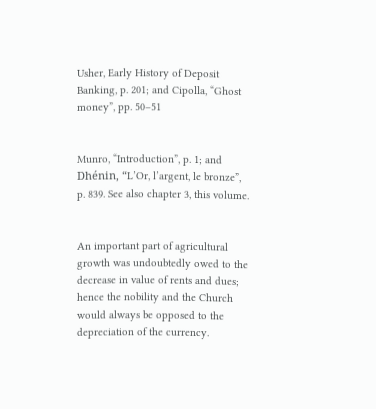Usher, Early History of Deposit Banking, p. 201; and Cipolla, “Ghost money”, pp. 50–51


Munro, “Introduction”, p. 1; and Dhénin, “L’Or, l’argent, le bronze”, p. 839. See also chapter 3, this volume.


An important part of agricultural growth was undoubtedly owed to the decrease in value of rents and dues; hence the nobility and the Church would always be opposed to the depreciation of the currency.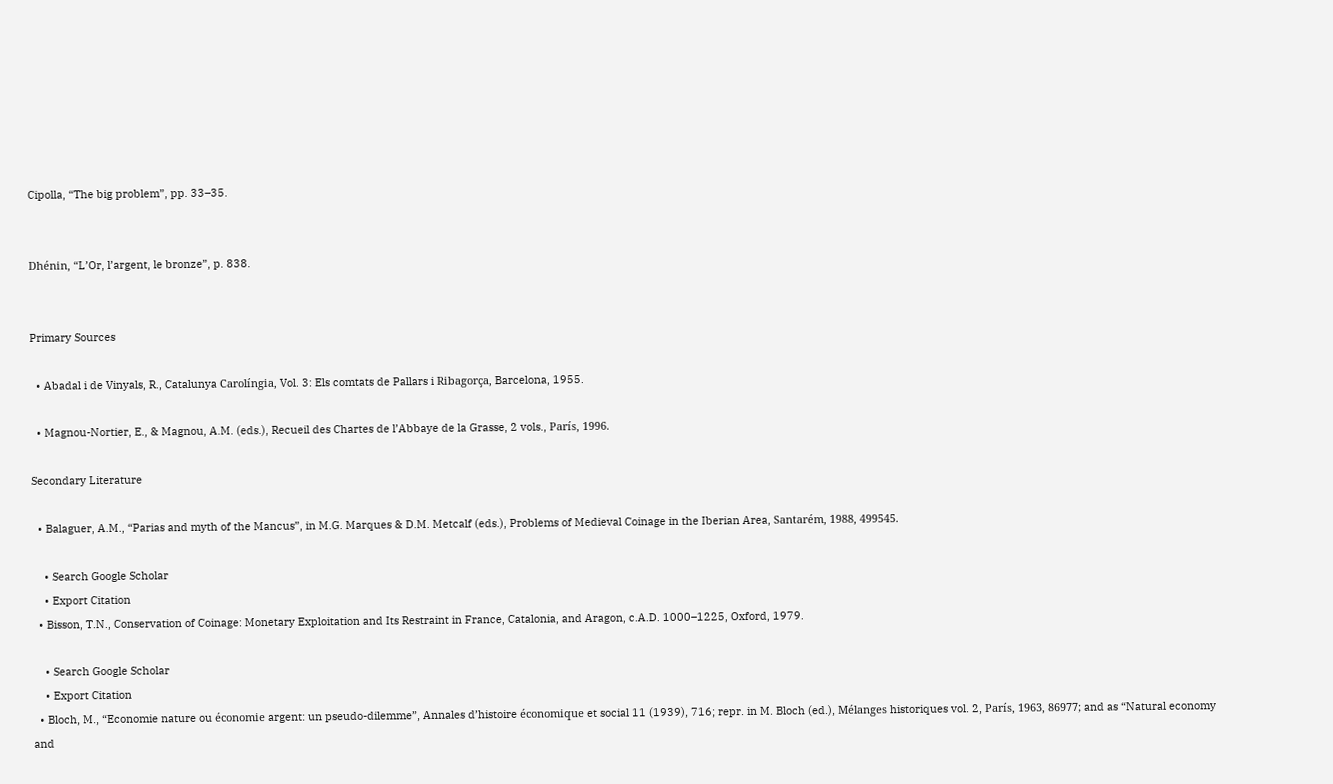Cipolla, “The big problem”, pp. 33–35.


Dhénin, “L’Or, l’argent, le bronze”, p. 838.


Primary Sources

  • Abadal i de Vinyals, R., Catalunya Carolíngia, Vol. 3: Els comtats de Pallars i Ribagorça, Barcelona, 1955.

  • Magnou-Nortier, E., & Magnou, A.M. (eds.), Recueil des Chartes de l’Abbaye de la Grasse, 2 vols., París, 1996.

Secondary Literature

  • Balaguer, A.M., “Parias and myth of the Mancus”, in M.G. Marques & D.M. Metcalf (eds.), Problems of Medieval Coinage in the Iberian Area, Santarém, 1988, 499545.

    • Search Google Scholar
    • Export Citation
  • Bisson, T.N., Conservation of Coinage: Monetary Exploitation and Its Restraint in France, Catalonia, and Aragon, c.A.D. 1000–1225, Oxford, 1979.

    • Search Google Scholar
    • Export Citation
  • Bloch, M., “Economie nature ou économie argent: un pseudo-dilemme”, Annales d’histoire économique et social 11 (1939), 716; repr. in M. Bloch (ed.), Mélanges historiques vol. 2, París, 1963, 86977; and as “Natural economy and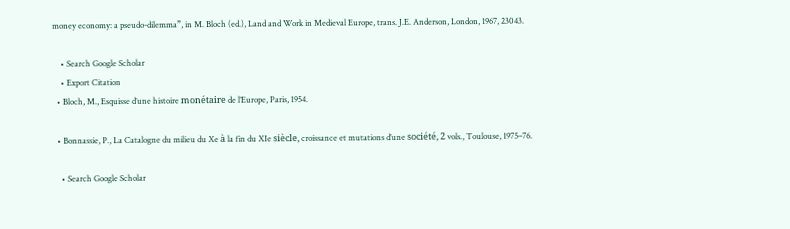money economy: a pseudo-dilemma”, in M. Bloch (ed.), Land and Work in Medieval Europe, trans. J.E. Anderson, London, 1967, 23043.

    • Search Google Scholar
    • Export Citation
  • Bloch, M., Esquisse d’une histoire monétaire de l’Europe, Paris, 1954.

  • Bonnassie, P., La Catalogne du milieu du Xe à la fin du XIe siècle, croissance et mutations d’une société, 2 vols., Toulouse, 1975–76.

    • Search Google Scholar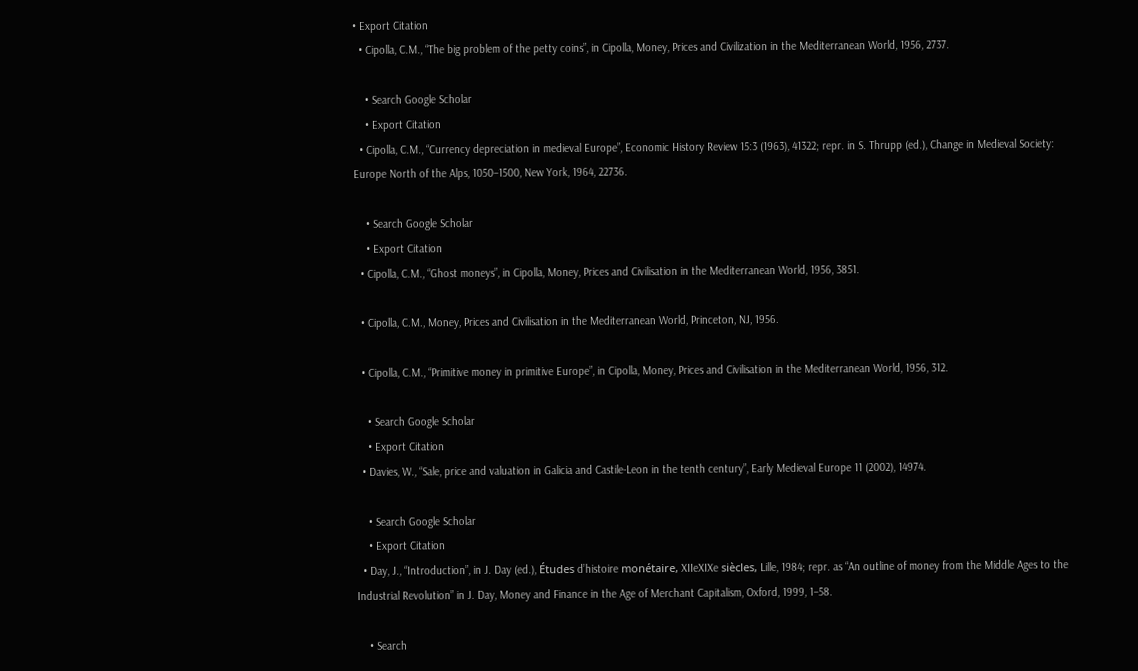• Export Citation
  • Cipolla, C.M., “The big problem of the petty coins”, in Cipolla, Money, Prices and Civilization in the Mediterranean World, 1956, 2737.

    • Search Google Scholar
    • Export Citation
  • Cipolla, C.M., “Currency depreciation in medieval Europe”, Economic History Review 15:3 (1963), 41322; repr. in S. Thrupp (ed.), Change in Medieval Society: Europe North of the Alps, 1050–1500, New York, 1964, 22736.

    • Search Google Scholar
    • Export Citation
  • Cipolla, C.M., “Ghost moneys”, in Cipolla, Money, Prices and Civilisation in the Mediterranean World, 1956, 3851.

  • Cipolla, C.M., Money, Prices and Civilisation in the Mediterranean World, Princeton, NJ, 1956.

  • Cipolla, C.M., “Primitive money in primitive Europe”, in Cipolla, Money, Prices and Civilisation in the Mediterranean World, 1956, 312.

    • Search Google Scholar
    • Export Citation
  • Davies, W., “Sale, price and valuation in Galicia and Castile-Leon in the tenth century”, Early Medieval Europe 11 (2002), 14974.

    • Search Google Scholar
    • Export Citation
  • Day, J., “Introduction”, in J. Day (ed.), Études d’histoire monétaire, XIIeXIXe siècles, Lille, 1984; repr. as “An outline of money from the Middle Ages to the Industrial Revolution” in J. Day, Money and Finance in the Age of Merchant Capitalism, Oxford, 1999, 1–58.

    • Search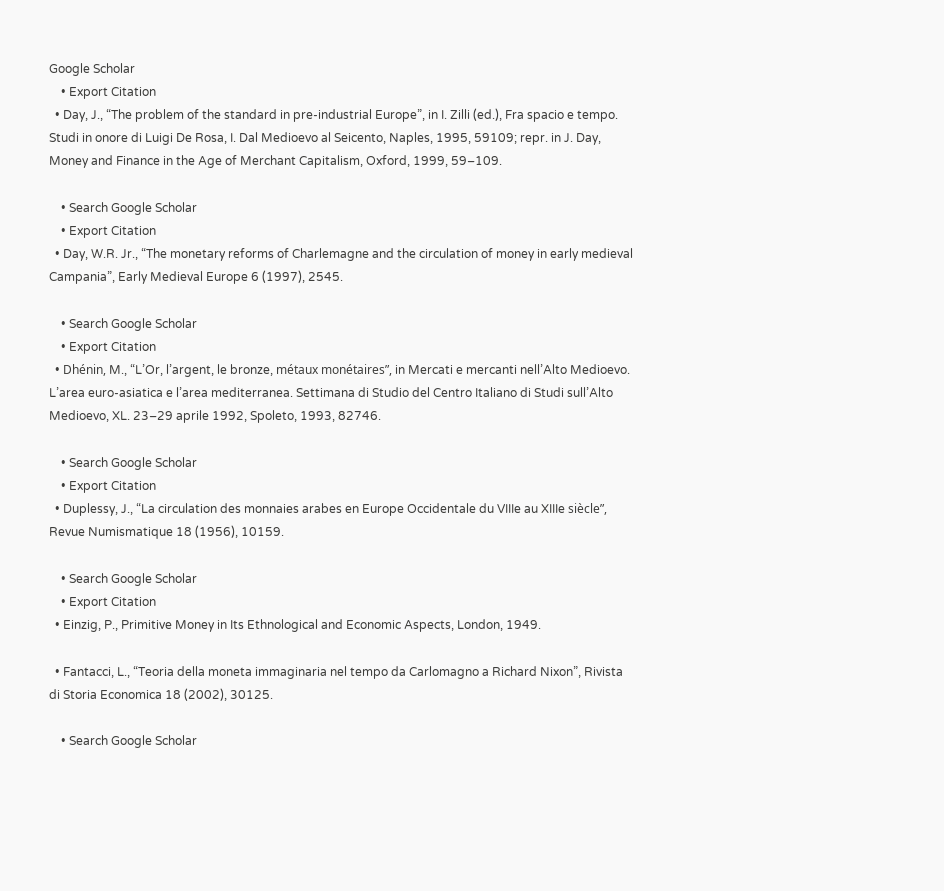Google Scholar
    • Export Citation
  • Day, J., “The problem of the standard in pre-industrial Europe”, in I. Zilli (ed.), Fra spacio e tempo. Studi in onore di Luigi De Rosa, I. Dal Medioevo al Seicento, Naples, 1995, 59109; repr. in J. Day, Money and Finance in the Age of Merchant Capitalism, Oxford, 1999, 59–109.

    • Search Google Scholar
    • Export Citation
  • Day, W.R. Jr., “The monetary reforms of Charlemagne and the circulation of money in early medieval Campania”, Early Medieval Europe 6 (1997), 2545.

    • Search Google Scholar
    • Export Citation
  • Dhénin, M., “L’Or, l’argent, le bronze, métaux monétaires”, in Mercati e mercanti nell’Alto Medioevo. L’area euro-asiatica e l’area mediterranea. Settimana di Studio del Centro Italiano di Studi sull’Alto Medioevo, XL. 23–29 aprile 1992, Spoleto, 1993, 82746.

    • Search Google Scholar
    • Export Citation
  • Duplessy, J., “La circulation des monnaies arabes en Europe Occidentale du VIIIe au XIIIe siècle”, Revue Numismatique 18 (1956), 10159.

    • Search Google Scholar
    • Export Citation
  • Einzig, P., Primitive Money in Its Ethnological and Economic Aspects, London, 1949.

  • Fantacci, L., “Teoria della moneta immaginaria nel tempo da Carlomagno a Richard Nixon”, Rivista di Storia Economica 18 (2002), 30125.

    • Search Google Scholar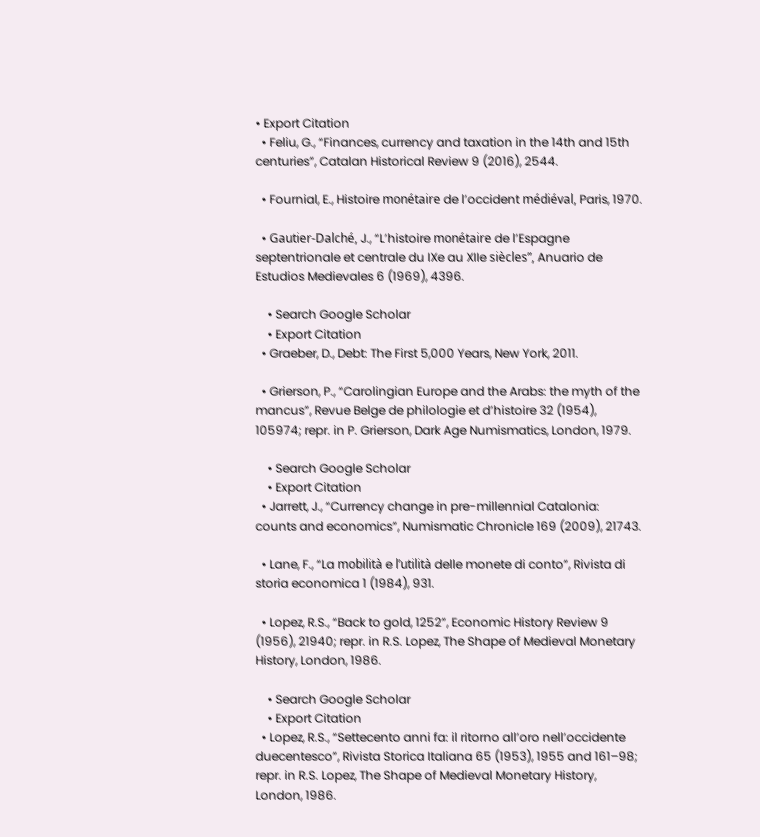• Export Citation
  • Feliu, G., “Finances, currency and taxation in the 14th and 15th centuries”, Catalan Historical Review 9 (2016), 2544.

  • Fournial, E., Histoire monétaire de l’occident médiéval, Paris, 1970.

  • Gautier-Dalché, J., “L’histoire monétaire de l’Espagne septentrionale et centrale du IXe au XIIe siècles”, Anuario de Estudios Medievales 6 (1969), 4396.

    • Search Google Scholar
    • Export Citation
  • Graeber, D., Debt: The First 5,000 Years, New York, 2011.

  • Grierson, P., “Carolingian Europe and the Arabs: the myth of the mancus”, Revue Belge de philologie et d’histoire 32 (1954), 105974; repr. in P. Grierson, Dark Age Numismatics, London, 1979.

    • Search Google Scholar
    • Export Citation
  • Jarrett, J., “Currency change in pre-millennial Catalonia: counts and economics”, Numismatic Chronicle 169 (2009), 21743.

  • Lane, F., “La mobilità e l’utilità delle monete di conto”, Rivista di storia economica 1 (1984), 931.

  • Lopez, R.S., “Back to gold, 1252”, Economic History Review 9 (1956), 21940; repr. in R.S. Lopez, The Shape of Medieval Monetary History, London, 1986.

    • Search Google Scholar
    • Export Citation
  • Lopez, R.S., “Settecento anni fa: il ritorno all’oro nell’occidente duecentesco”, Rivista Storica Italiana 65 (1953), 1955 and 161–98; repr. in R.S. Lopez, The Shape of Medieval Monetary History, London, 1986.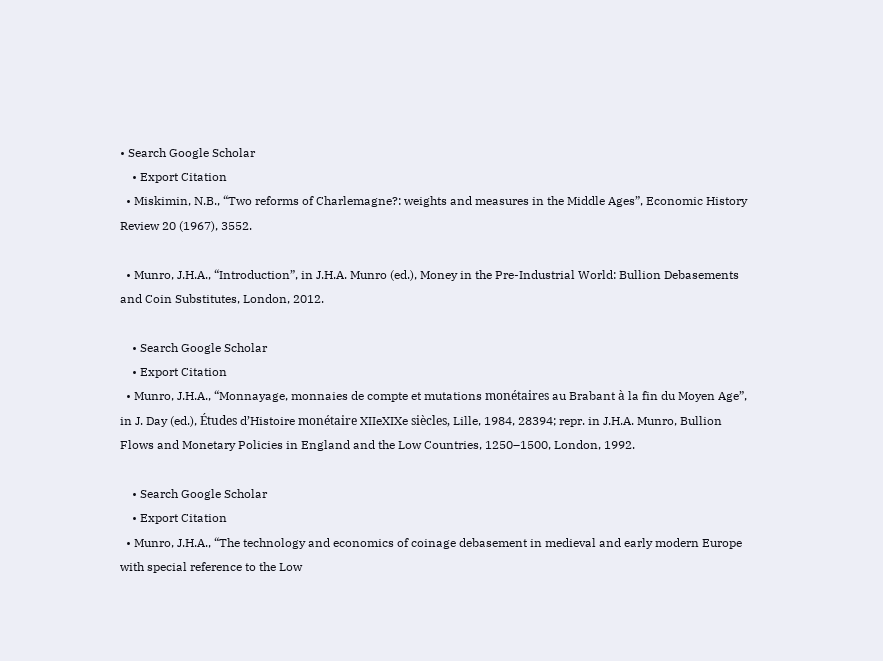• Search Google Scholar
    • Export Citation
  • Miskimin, N.B., “Two reforms of Charlemagne?: weights and measures in the Middle Ages”, Economic History Review 20 (1967), 3552.

  • Munro, J.H.A., “Introduction”, in J.H.A. Munro (ed.), Money in the Pre-Industrial World: Bullion Debasements and Coin Substitutes, London, 2012.

    • Search Google Scholar
    • Export Citation
  • Munro, J.H.A., “Monnayage, monnaies de compte et mutations monétaires au Brabant à la fin du Moyen Age”, in J. Day (ed.), Études d’Histoire monétaire XIIeXIXe siècles, Lille, 1984, 28394; repr. in J.H.A. Munro, Bullion Flows and Monetary Policies in England and the Low Countries, 1250–1500, London, 1992.

    • Search Google Scholar
    • Export Citation
  • Munro, J.H.A., “The technology and economics of coinage debasement in medieval and early modern Europe with special reference to the Low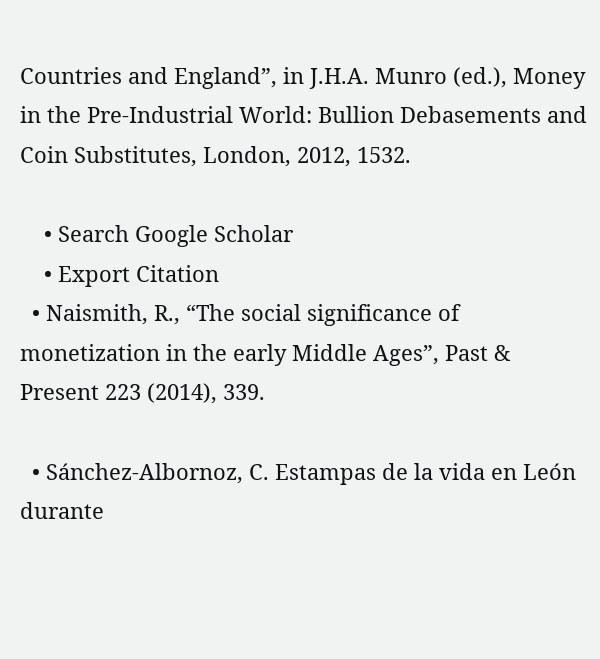Countries and England”, in J.H.A. Munro (ed.), Money in the Pre-Industrial World: Bullion Debasements and Coin Substitutes, London, 2012, 1532.

    • Search Google Scholar
    • Export Citation
  • Naismith, R., “The social significance of monetization in the early Middle Ages”, Past & Present 223 (2014), 339.

  • Sánchez-Albornoz, C. Estampas de la vida en León durante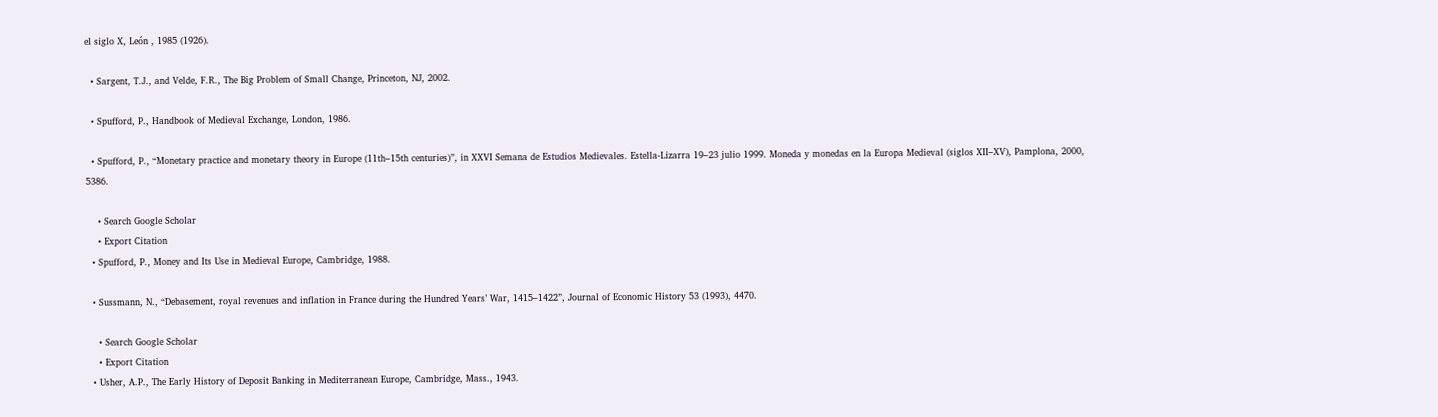el siglo X, León , 1985 (1926).

  • Sargent, T.J., and Velde, F.R., The Big Problem of Small Change, Princeton, NJ, 2002.

  • Spufford, P., Handbook of Medieval Exchange, London, 1986.

  • Spufford, P., “Monetary practice and monetary theory in Europe (11th–15th centuries)”, in XXVI Semana de Estudios Medievales. Estella-Lizarra 19–23 julio 1999. Moneda y monedas en la Europa Medieval (siglos XII–XV), Pamplona, 2000, 5386.

    • Search Google Scholar
    • Export Citation
  • Spufford, P., Money and Its Use in Medieval Europe, Cambridge, 1988.

  • Sussmann, N., “Debasement, royal revenues and inflation in France during the Hundred Years’ War, 1415–1422”, Journal of Economic History 53 (1993), 4470.

    • Search Google Scholar
    • Export Citation
  • Usher, A.P., The Early History of Deposit Banking in Mediterranean Europe, Cambridge, Mass., 1943.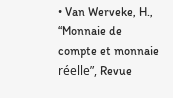• Van Werveke, H., “Monnaie de compte et monnaie réelle”, Revue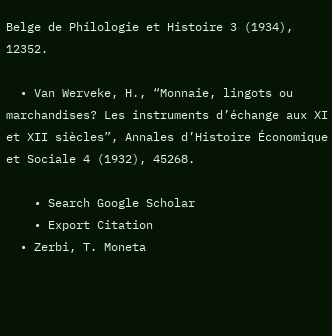Belge de Philologie et Histoire 3 (1934), 12352.

  • Van Werveke, H., “Monnaie, lingots ou marchandises? Les instruments d’échange aux XI et XII siècles”, Annales d’Histoire Économique et Sociale 4 (1932), 45268.

    • Search Google Scholar
    • Export Citation
  • Zerbi, T. Moneta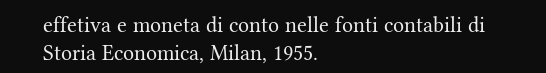effetiva e moneta di conto nelle fonti contabili di Storia Economica, Milan, 1955.